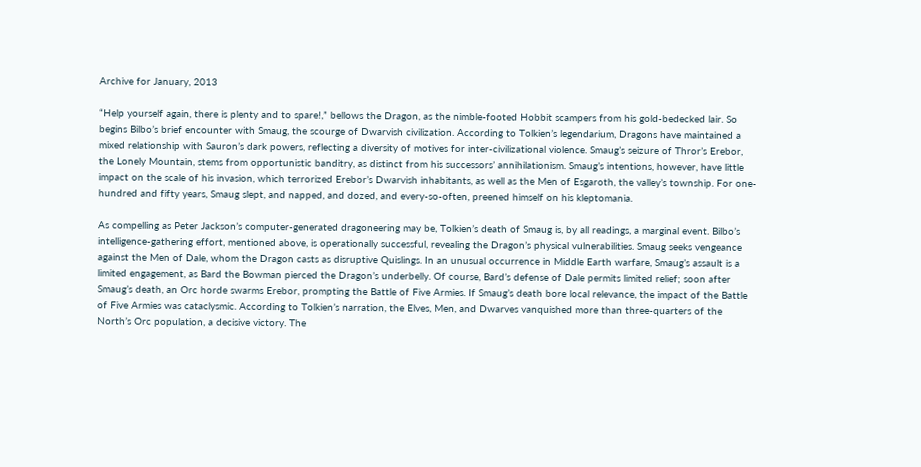Archive for January, 2013

“Help yourself again, there is plenty and to spare!,” bellows the Dragon, as the nimble-footed Hobbit scampers from his gold-bedecked lair. So begins Bilbo’s brief encounter with Smaug, the scourge of Dwarvish civilization. According to Tolkien’s legendarium, Dragons have maintained a mixed relationship with Sauron’s dark powers, reflecting a diversity of motives for inter-civilizational violence. Smaug’s seizure of Thror’s Erebor, the Lonely Mountain, stems from opportunistic banditry, as distinct from his successors’ annihilationism. Smaug’s intentions, however, have little impact on the scale of his invasion, which terrorized Erebor’s Dwarvish inhabitants, as well as the Men of Esgaroth, the valley’s township. For one-hundred and fifty years, Smaug slept, and napped, and dozed, and every-so-often, preened himself on his kleptomania.

As compelling as Peter Jackson’s computer-generated dragoneering may be, Tolkien’s death of Smaug is, by all readings, a marginal event. Bilbo’s intelligence-gathering effort, mentioned above, is operationally successful, revealing the Dragon’s physical vulnerabilities. Smaug seeks vengeance against the Men of Dale, whom the Dragon casts as disruptive Quislings. In an unusual occurrence in Middle Earth warfare, Smaug’s assault is a limited engagement, as Bard the Bowman pierced the Dragon’s underbelly. Of course, Bard’s defense of Dale permits limited relief; soon after Smaug’s death, an Orc horde swarms Erebor, prompting the Battle of Five Armies. If Smaug’s death bore local relevance, the impact of the Battle of Five Armies was cataclysmic. According to Tolkien’s narration, the Elves, Men, and Dwarves vanquished more than three-quarters of the North’s Orc population, a decisive victory. The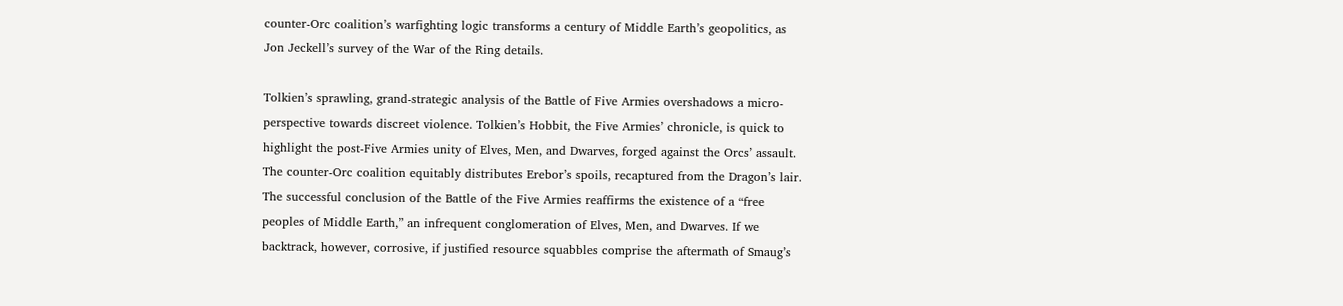counter-Orc coalition’s warfighting logic transforms a century of Middle Earth’s geopolitics, as Jon Jeckell’s survey of the War of the Ring details.

Tolkien’s sprawling, grand-strategic analysis of the Battle of Five Armies overshadows a micro-perspective towards discreet violence. Tolkien’s Hobbit, the Five Armies’ chronicle, is quick to highlight the post-Five Armies unity of Elves, Men, and Dwarves, forged against the Orcs’ assault. The counter-Orc coalition equitably distributes Erebor’s spoils, recaptured from the Dragon’s lair. The successful conclusion of the Battle of the Five Armies reaffirms the existence of a “free peoples of Middle Earth,” an infrequent conglomeration of Elves, Men, and Dwarves. If we backtrack, however, corrosive, if justified resource squabbles comprise the aftermath of Smaug’s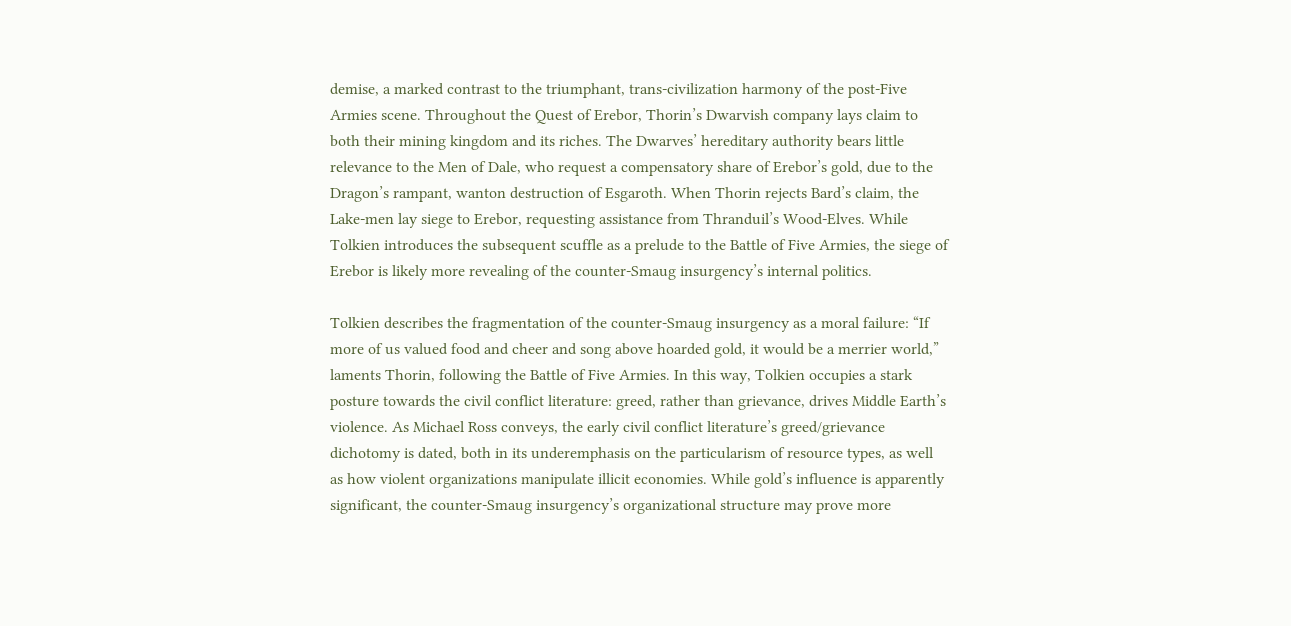demise, a marked contrast to the triumphant, trans-civilization harmony of the post-Five Armies scene. Throughout the Quest of Erebor, Thorin’s Dwarvish company lays claim to both their mining kingdom and its riches. The Dwarves’ hereditary authority bears little relevance to the Men of Dale, who request a compensatory share of Erebor’s gold, due to the Dragon’s rampant, wanton destruction of Esgaroth. When Thorin rejects Bard’s claim, the Lake-men lay siege to Erebor, requesting assistance from Thranduil’s Wood-Elves. While Tolkien introduces the subsequent scuffle as a prelude to the Battle of Five Armies, the siege of Erebor is likely more revealing of the counter-Smaug insurgency’s internal politics.

Tolkien describes the fragmentation of the counter-Smaug insurgency as a moral failure: “If more of us valued food and cheer and song above hoarded gold, it would be a merrier world,” laments Thorin, following the Battle of Five Armies. In this way, Tolkien occupies a stark posture towards the civil conflict literature: greed, rather than grievance, drives Middle Earth’s violence. As Michael Ross conveys, the early civil conflict literature’s greed/grievance dichotomy is dated, both in its underemphasis on the particularism of resource types, as well as how violent organizations manipulate illicit economies. While gold’s influence is apparently significant, the counter-Smaug insurgency’s organizational structure may prove more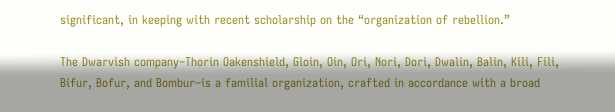significant, in keeping with recent scholarship on the “organization of rebellion.”

The Dwarvish company–Thorin Oakenshield, Gloin, Oin, Ori, Nori, Dori, Dwalin, Balin, Kili, Fili, Bifur, Bofur, and Bombur–is a familial organization, crafted in accordance with a broad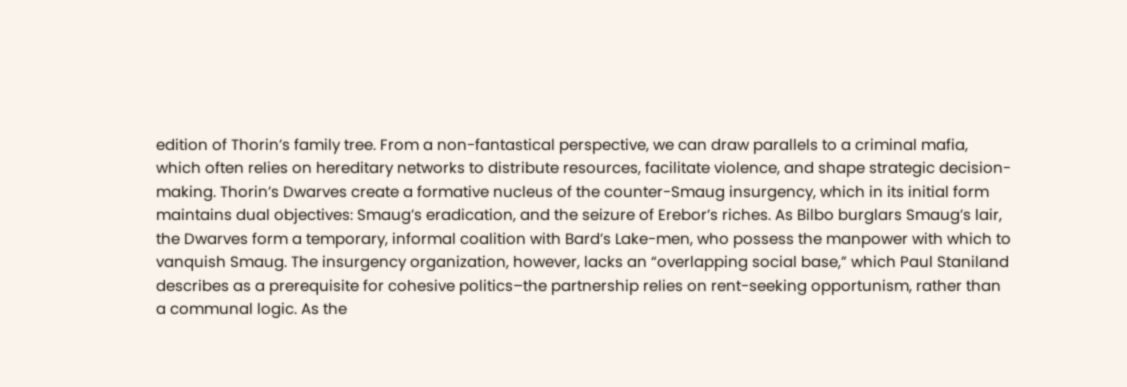edition of Thorin’s family tree. From a non-fantastical perspective, we can draw parallels to a criminal mafia, which often relies on hereditary networks to distribute resources, facilitate violence, and shape strategic decision-making. Thorin’s Dwarves create a formative nucleus of the counter-Smaug insurgency, which in its initial form maintains dual objectives: Smaug’s eradication, and the seizure of Erebor’s riches. As Bilbo burglars Smaug’s lair, the Dwarves form a temporary, informal coalition with Bard’s Lake-men, who possess the manpower with which to vanquish Smaug. The insurgency organization, however, lacks an “overlapping social base,” which Paul Staniland describes as a prerequisite for cohesive politics–the partnership relies on rent-seeking opportunism, rather than a communal logic. As the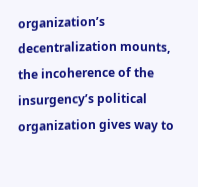organization’s decentralization mounts, the incoherence of the insurgency’s political organization gives way to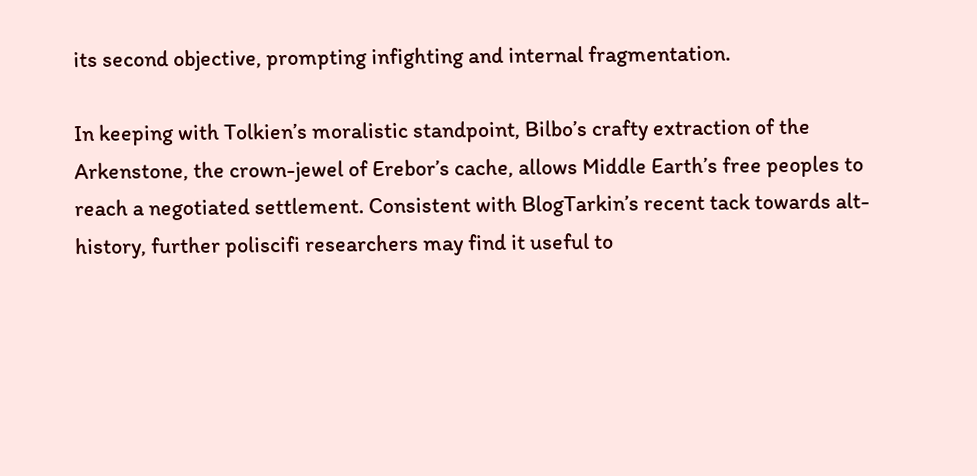its second objective, prompting infighting and internal fragmentation.

In keeping with Tolkien’s moralistic standpoint, Bilbo’s crafty extraction of the Arkenstone, the crown-jewel of Erebor’s cache, allows Middle Earth’s free peoples to reach a negotiated settlement. Consistent with BlogTarkin’s recent tack towards alt-history, further poliscifi researchers may find it useful to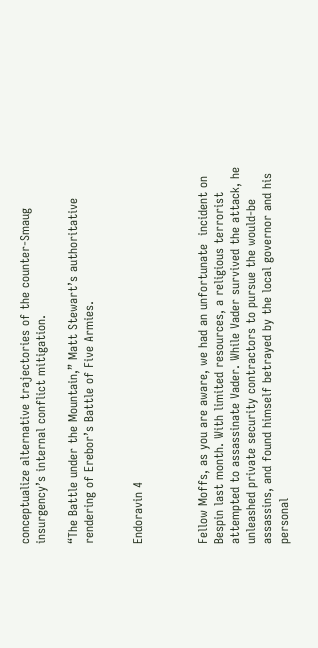conceptualize alternative trajectories of the counter-Smaug insurgency’s internal conflict mitigation.

“The Battle under the Mountain,” Matt Stewart’s authoritative rendering of Erebor’s Battle of Five Armies.


Endoravin 4



Fellow Moffs, as you are aware, we had an unfortunate  incident on Bespin last month. With limited resources, a religious terrorist attempted to assassinate Vader. While Vader survived the attack, he unleashed private security contractors to pursue the would-be assassins, and found himself betrayed by the local governor and his personal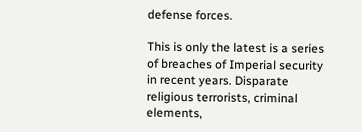defense forces.

This is only the latest is a series of breaches of Imperial security in recent years. Disparate religious terrorists, criminal elements,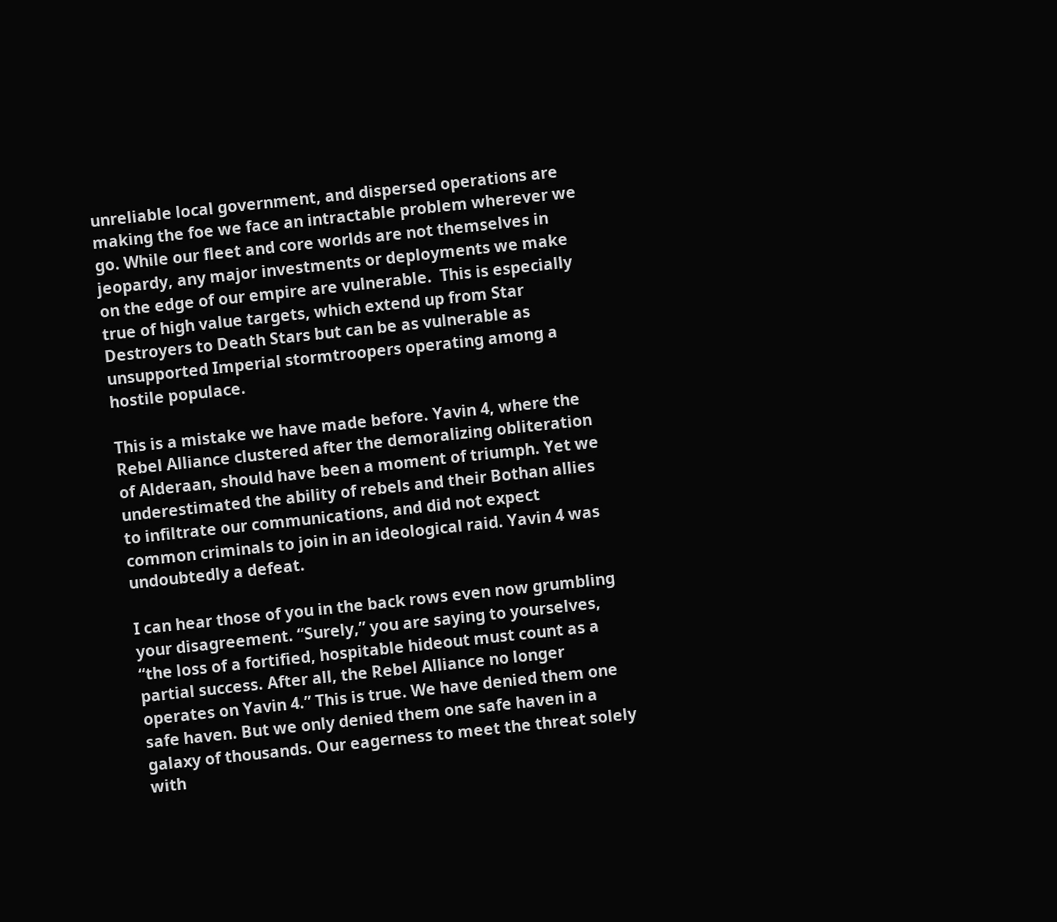unreliable local government, and dispersed operations are making the foe we face an intractable problem wherever we go. While our fleet and core worlds are not themselves in jeopardy, any major investments or deployments we make on the edge of our empire are vulnerable.  This is especially true of high value targets, which extend up from Star Destroyers to Death Stars but can be as vulnerable as unsupported Imperial stormtroopers operating among a hostile populace.

This is a mistake we have made before. Yavin 4, where the Rebel Alliance clustered after the demoralizing obliteration of Alderaan, should have been a moment of triumph. Yet we underestimated the ability of rebels and their Bothan allies to infiltrate our communications, and did not expect common criminals to join in an ideological raid. Yavin 4 was undoubtedly a defeat.

I can hear those of you in the back rows even now grumbling your disagreement. “Surely,” you are saying to yourselves, “the loss of a fortified, hospitable hideout must count as a partial success. After all, the Rebel Alliance no longer operates on Yavin 4.” This is true. We have denied them one safe haven. But we only denied them one safe haven in a galaxy of thousands. Our eagerness to meet the threat solely with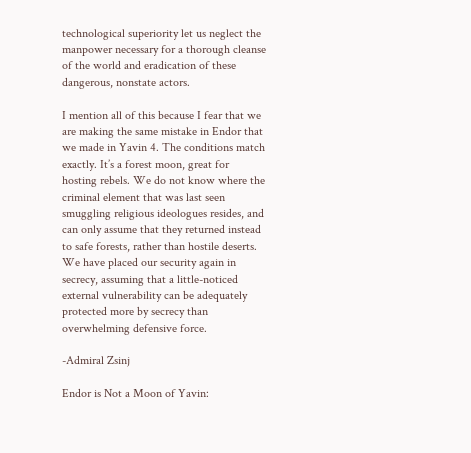technological superiority let us neglect the manpower necessary for a thorough cleanse of the world and eradication of these dangerous, nonstate actors.

I mention all of this because I fear that we are making the same mistake in Endor that we made in Yavin 4. The conditions match exactly. It’s a forest moon, great for hosting rebels. We do not know where the criminal element that was last seen smuggling religious ideologues resides, and can only assume that they returned instead to safe forests, rather than hostile deserts. We have placed our security again in secrecy, assuming that a little-noticed external vulnerability can be adequately protected more by secrecy than overwhelming defensive force.

-Admiral Zsinj

Endor is Not a Moon of Yavin: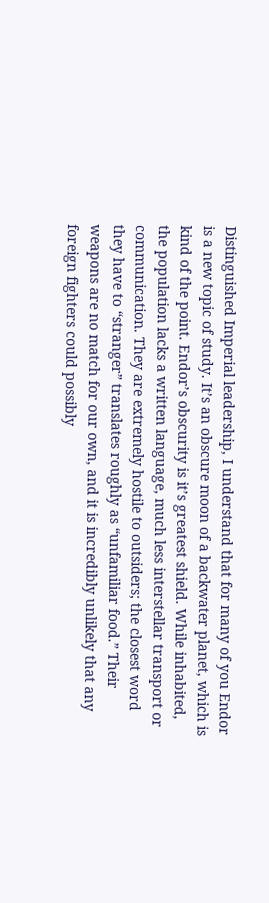Distinguished Imperial leadership, I understand that for many of you Endor is a new topic of study. It’s an obscure moon of a backwater planet, which is kind of the point. Endor’s obscurity is it’s greatest shield. While inhabited, the population lacks a written language, much less interstellar transport or communication. They are extremely hostile to outsiders; the closest word they have to “stranger” translates roughly as “unfamiliar food.” Their weapons are no match for our own, and it is incredibly unlikely that any foreign fighters could possibly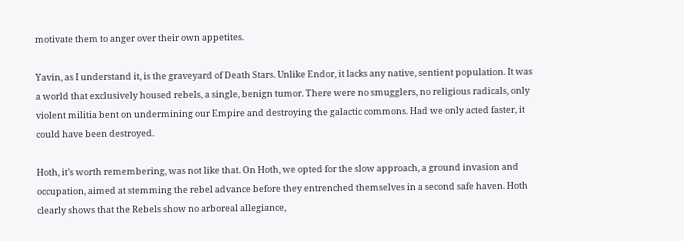motivate them to anger over their own appetites.

Yavin, as I understand it, is the graveyard of Death Stars. Unlike Endor, it lacks any native, sentient population. It was a world that exclusively housed rebels, a single, benign tumor. There were no smugglers, no religious radicals, only violent militia bent on undermining our Empire and destroying the galactic commons. Had we only acted faster, it could have been destroyed.

Hoth, it’s worth remembering, was not like that. On Hoth, we opted for the slow approach, a ground invasion and occupation, aimed at stemming the rebel advance before they entrenched themselves in a second safe haven. Hoth clearly shows that the Rebels show no arboreal allegiance,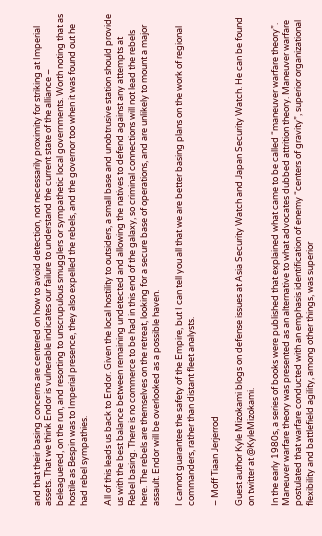and that their basing concerns are centered on how to avoid detection, not necessarily proximity for striking at Imperial assets. That we think Endor is vulnerable indicates our failure to understand the current state of the alliance – beleaguered, on the run, and resorting to unscrupulous smugglers or sympathetic local governments. Worth noting that as hostile as Bespin was to Imperial presence, they also expelled the rebels, and the governor too when it was found out he had rebel sympathies.

All of this leads us back to Endor. Given the local hostility to outsiders, a small base and unobtrusive station should provide us with the best balance between remaining undetected and allowing the natives to defend against any attempts at Rebel basing. There is no commerce to be had in this end of the galaxy, so criminal connections will not lead the rebels here. The rebels are themselves on the retreat, looking for a secure base of operations, and are unlikely to mount a major assault. Endor will be overlooked as a possible haven.

I cannot guarantee the safety of the Empire, but I can tell you all that we are better basing plans on the work of regional commanders, rather than distant fleet analysts.

– Moff Tiaan Jerjerrod

Guest author Kyle Mizokami blogs on defense issues at Asia Security Watch and Japan Security Watch. He can be found on twitter at @KyleMizokami.

In the early 1980s, a series of books were published that explained what came to be called “maneuver warfare theory”. Maneuver warfare theory was presented as an alternative to what advocates dubbed attrition theory. Maneuver warfare postulated that warfare conducted with an emphasis identification of enemy “centers of gravity”, superior organizational flexibility and battlefield agility, among other things, was superior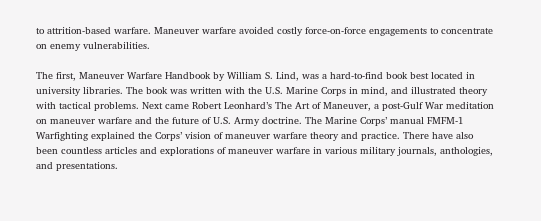to attrition-based warfare. Maneuver warfare avoided costly force-on-force engagements to concentrate on enemy vulnerabilities.

The first, Maneuver Warfare Handbook by William S. Lind, was a hard-to-find book best located in university libraries. The book was written with the U.S. Marine Corps in mind, and illustrated theory with tactical problems. Next came Robert Leonhard’s The Art of Maneuver, a post-Gulf War meditation on maneuver warfare and the future of U.S. Army doctrine. The Marine Corps’ manual FMFM-1 Warfighting explained the Corps’ vision of maneuver warfare theory and practice. There have also been countless articles and explorations of maneuver warfare in various military journals, anthologies, and presentations.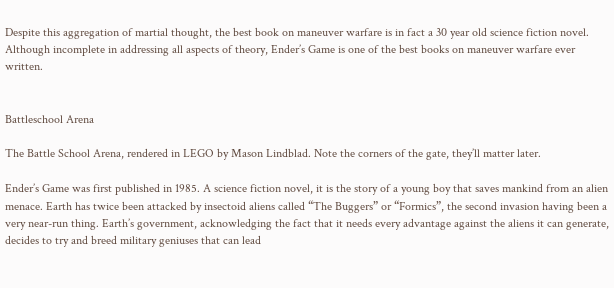Despite this aggregation of martial thought, the best book on maneuver warfare is in fact a 30 year old science fiction novel. Although incomplete in addressing all aspects of theory, Ender’s Game is one of the best books on maneuver warfare ever written.


Battleschool Arena

The Battle School Arena, rendered in LEGO by Mason Lindblad. Note the corners of the gate, they’ll matter later.

Ender’s Game was first published in 1985. A science fiction novel, it is the story of a young boy that saves mankind from an alien menace. Earth has twice been attacked by insectoid aliens called “The Buggers” or “Formics”, the second invasion having been a very near-run thing. Earth’s government, acknowledging the fact that it needs every advantage against the aliens it can generate, decides to try and breed military geniuses that can lead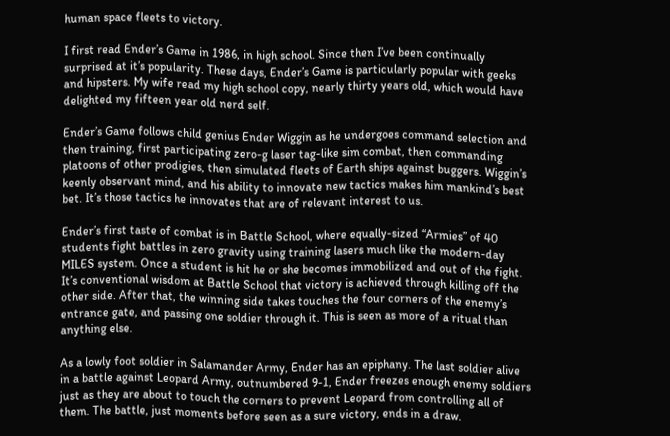human space fleets to victory.

I first read Ender’s Game in 1986, in high school. Since then I’ve been continually surprised at it’s popularity. These days, Ender’s Game is particularly popular with geeks and hipsters. My wife read my high school copy, nearly thirty years old, which would have delighted my fifteen year old nerd self.

Ender’s Game follows child genius Ender Wiggin as he undergoes command selection and then training, first participating zero-g laser tag-like sim combat, then commanding platoons of other prodigies, then simulated fleets of Earth ships against buggers. Wiggin’s keenly observant mind, and his ability to innovate new tactics makes him mankind’s best bet. It’s those tactics he innovates that are of relevant interest to us.

Ender’s first taste of combat is in Battle School, where equally-sized “Armies” of 40 students fight battles in zero gravity using training lasers much like the modern-day MILES system. Once a student is hit he or she becomes immobilized and out of the fight. It’s conventional wisdom at Battle School that victory is achieved through killing off the other side. After that, the winning side takes touches the four corners of the enemy’s entrance gate, and passing one soldier through it. This is seen as more of a ritual than anything else.

As a lowly foot soldier in Salamander Army, Ender has an epiphany. The last soldier alive in a battle against Leopard Army, outnumbered 9-1, Ender freezes enough enemy soldiers just as they are about to touch the corners to prevent Leopard from controlling all of them. The battle, just moments before seen as a sure victory, ends in a draw.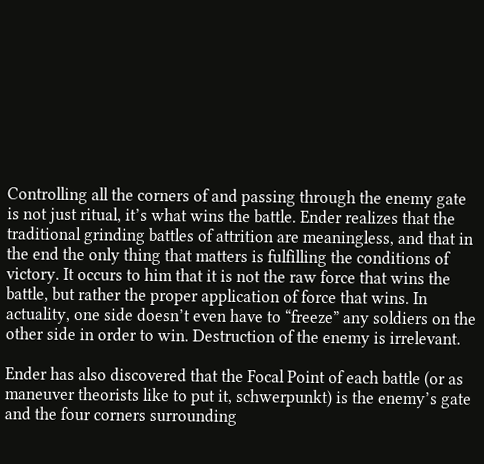Controlling all the corners of and passing through the enemy gate is not just ritual, it’s what wins the battle. Ender realizes that the traditional grinding battles of attrition are meaningless, and that in the end the only thing that matters is fulfilling the conditions of victory. It occurs to him that it is not the raw force that wins the battle, but rather the proper application of force that wins. In actuality, one side doesn’t even have to “freeze” any soldiers on the other side in order to win. Destruction of the enemy is irrelevant.

Ender has also discovered that the Focal Point of each battle (or as maneuver theorists like to put it, schwerpunkt) is the enemy’s gate and the four corners surrounding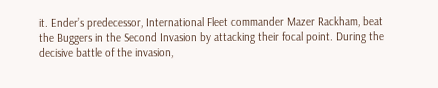it. Ender’s predecessor, International Fleet commander Mazer Rackham, beat the Buggers in the Second Invasion by attacking their focal point. During the decisive battle of the invasion,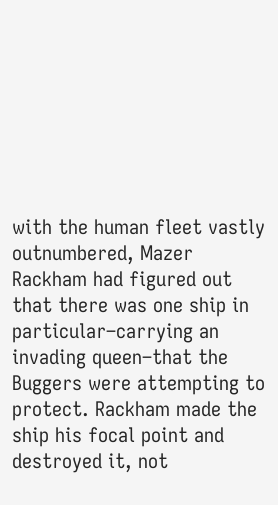with the human fleet vastly outnumbered, Mazer Rackham had figured out that there was one ship in particular–carrying an invading queen–that the Buggers were attempting to protect. Rackham made the ship his focal point and destroyed it, not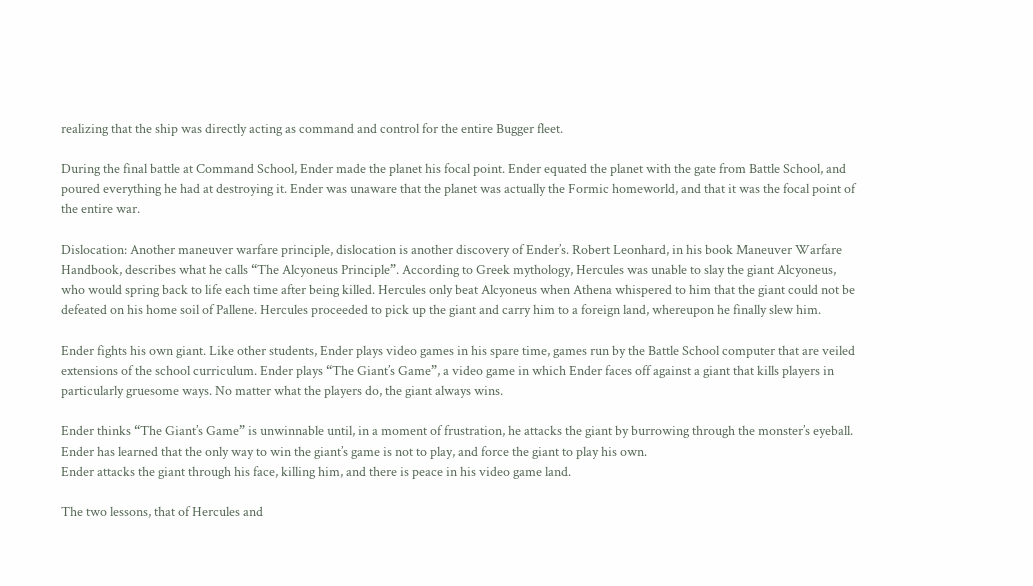realizing that the ship was directly acting as command and control for the entire Bugger fleet.

During the final battle at Command School, Ender made the planet his focal point. Ender equated the planet with the gate from Battle School, and poured everything he had at destroying it. Ender was unaware that the planet was actually the Formic homeworld, and that it was the focal point of the entire war.

Dislocation: Another maneuver warfare principle, dislocation is another discovery of Ender’s. Robert Leonhard, in his book Maneuver Warfare Handbook, describes what he calls “The Alcyoneus Principle”. According to Greek mythology, Hercules was unable to slay the giant Alcyoneus, who would spring back to life each time after being killed. Hercules only beat Alcyoneus when Athena whispered to him that the giant could not be defeated on his home soil of Pallene. Hercules proceeded to pick up the giant and carry him to a foreign land, whereupon he finally slew him.

Ender fights his own giant. Like other students, Ender plays video games in his spare time, games run by the Battle School computer that are veiled extensions of the school curriculum. Ender plays “The Giant’s Game”, a video game in which Ender faces off against a giant that kills players in particularly gruesome ways. No matter what the players do, the giant always wins.

Ender thinks “The Giant’s Game” is unwinnable until, in a moment of frustration, he attacks the giant by burrowing through the monster’s eyeball. Ender has learned that the only way to win the giant’s game is not to play, and force the giant to play his own.
Ender attacks the giant through his face, killing him, and there is peace in his video game land.

The two lessons, that of Hercules and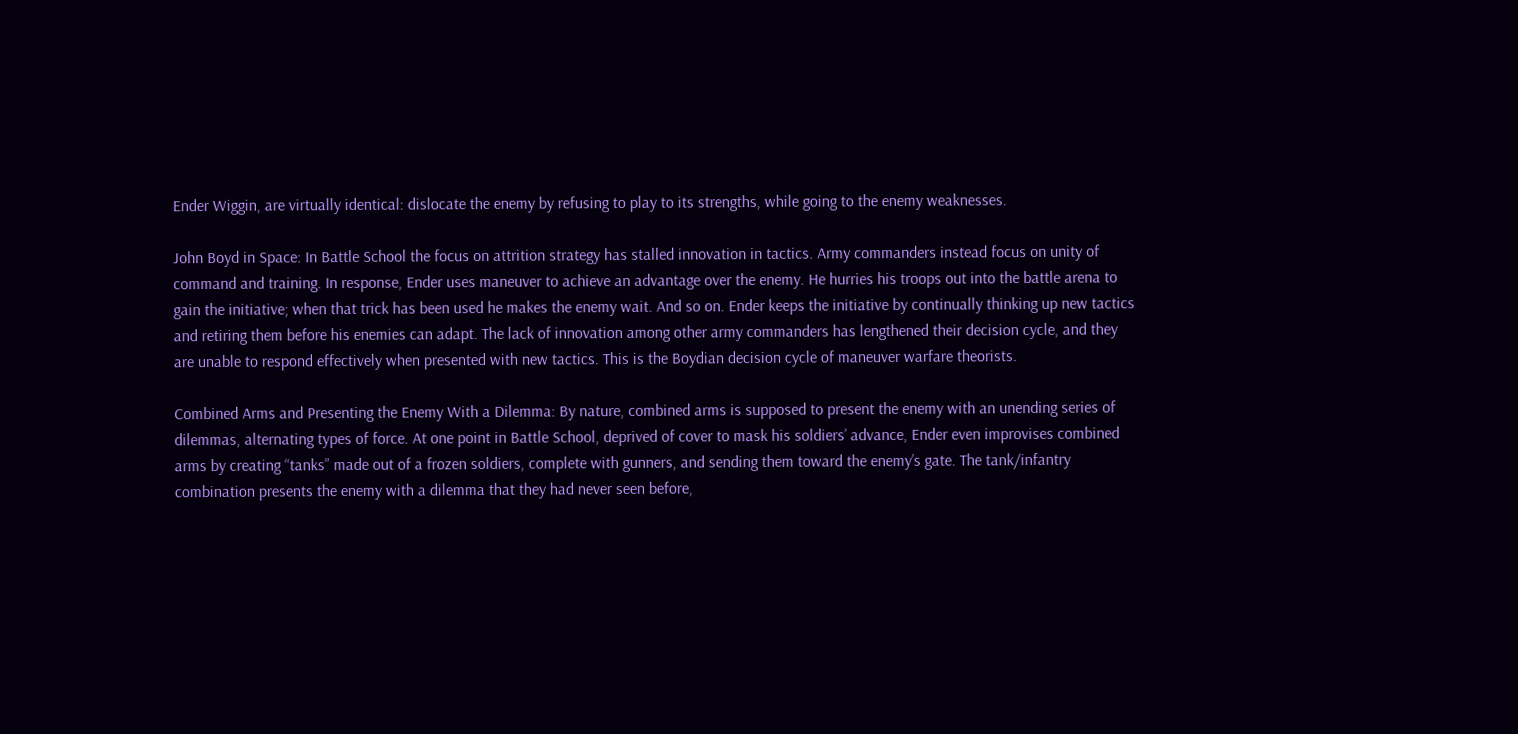Ender Wiggin, are virtually identical: dislocate the enemy by refusing to play to its strengths, while going to the enemy weaknesses.

John Boyd in Space: In Battle School the focus on attrition strategy has stalled innovation in tactics. Army commanders instead focus on unity of command and training. In response, Ender uses maneuver to achieve an advantage over the enemy. He hurries his troops out into the battle arena to gain the initiative; when that trick has been used he makes the enemy wait. And so on. Ender keeps the initiative by continually thinking up new tactics and retiring them before his enemies can adapt. The lack of innovation among other army commanders has lengthened their decision cycle, and they are unable to respond effectively when presented with new tactics. This is the Boydian decision cycle of maneuver warfare theorists.

Combined Arms and Presenting the Enemy With a Dilemma: By nature, combined arms is supposed to present the enemy with an unending series of dilemmas, alternating types of force. At one point in Battle School, deprived of cover to mask his soldiers’ advance, Ender even improvises combined arms by creating “tanks” made out of a frozen soldiers, complete with gunners, and sending them toward the enemy’s gate. The tank/infantry combination presents the enemy with a dilemma that they had never seen before,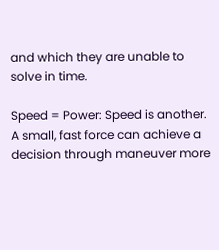and which they are unable to solve in time.

Speed = Power: Speed is another. A small, fast force can achieve a decision through maneuver more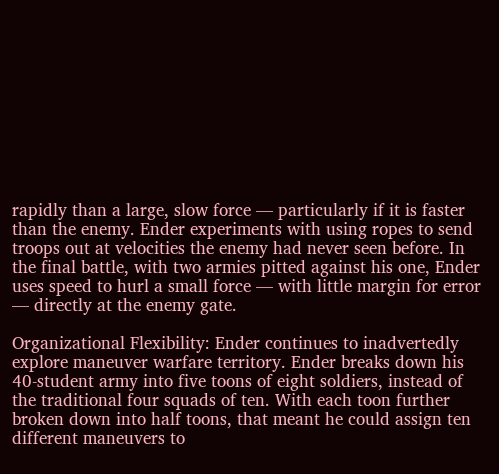rapidly than a large, slow force — particularly if it is faster than the enemy. Ender experiments with using ropes to send troops out at velocities the enemy had never seen before. In the final battle, with two armies pitted against his one, Ender uses speed to hurl a small force — with little margin for error — directly at the enemy gate.

Organizational Flexibility: Ender continues to inadvertedly explore maneuver warfare territory. Ender breaks down his 40-student army into five toons of eight soldiers, instead of the traditional four squads of ten. With each toon further broken down into half toons, that meant he could assign ten different maneuvers to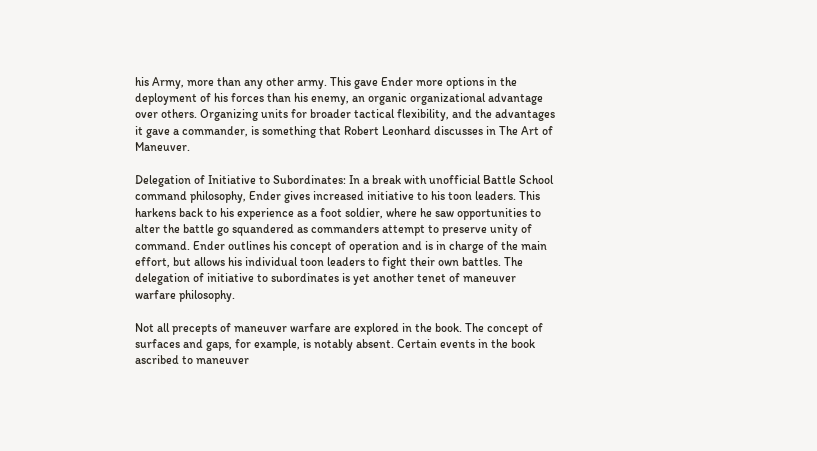his Army, more than any other army. This gave Ender more options in the deployment of his forces than his enemy, an organic organizational advantage over others. Organizing units for broader tactical flexibility, and the advantages it gave a commander, is something that Robert Leonhard discusses in The Art of Maneuver.

Delegation of Initiative to Subordinates: In a break with unofficial Battle School command philosophy, Ender gives increased initiative to his toon leaders. This harkens back to his experience as a foot soldier, where he saw opportunities to alter the battle go squandered as commanders attempt to preserve unity of command. Ender outlines his concept of operation and is in charge of the main effort, but allows his individual toon leaders to fight their own battles. The delegation of initiative to subordinates is yet another tenet of maneuver warfare philosophy.

Not all precepts of maneuver warfare are explored in the book. The concept of surfaces and gaps, for example, is notably absent. Certain events in the book ascribed to maneuver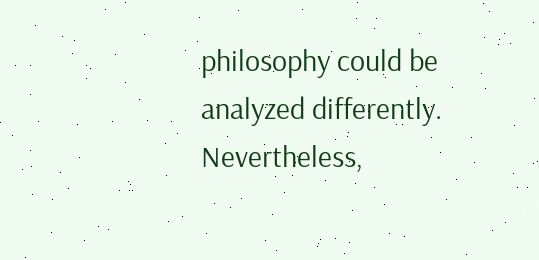philosophy could be analyzed differently. Nevertheless,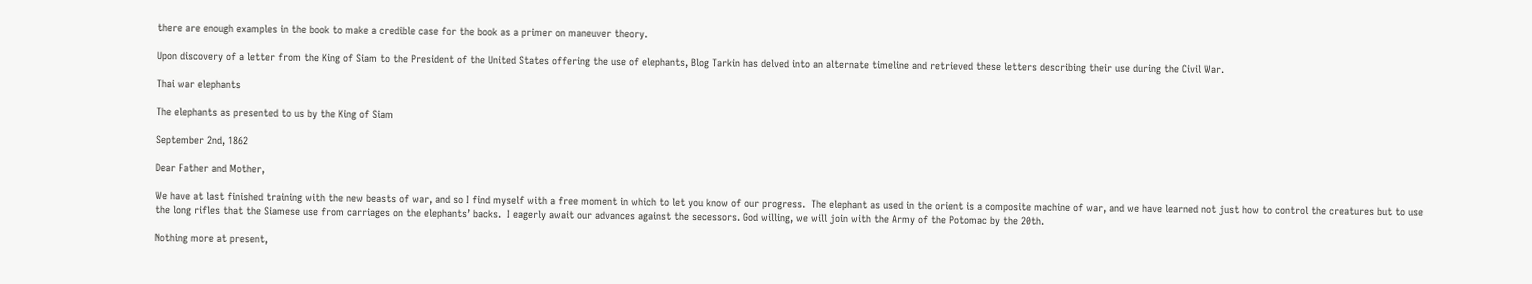there are enough examples in the book to make a credible case for the book as a primer on maneuver theory.

Upon discovery of a letter from the King of Siam to the President of the United States offering the use of elephants, Blog Tarkin has delved into an alternate timeline and retrieved these letters describing their use during the Civil War.

Thai war elephants

The elephants as presented to us by the King of Siam

September 2nd, 1862

Dear Father and Mother,

We have at last finished training with the new beasts of war, and so I find myself with a free moment in which to let you know of our progress.  The elephant as used in the orient is a composite machine of war, and we have learned not just how to control the creatures but to use the long rifles that the Siamese use from carriages on the elephants’ backs.  I eagerly await our advances against the secessors. God willing, we will join with the Army of the Potomac by the 20th.

Nothing more at present,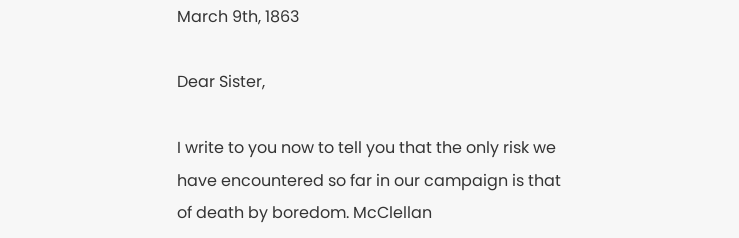March 9th, 1863

Dear Sister,

I write to you now to tell you that the only risk we have encountered so far in our campaign is that of death by boredom. McClellan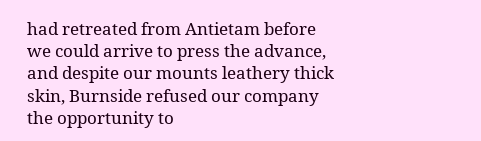had retreated from Antietam before we could arrive to press the advance, and despite our mounts leathery thick skin, Burnside refused our company the opportunity to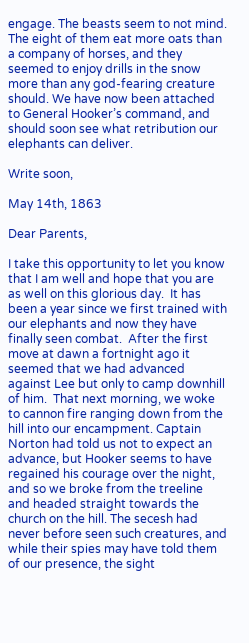engage. The beasts seem to not mind. The eight of them eat more oats than a company of horses, and they seemed to enjoy drills in the snow more than any god-fearing creature should. We have now been attached to General Hooker’s command, and should soon see what retribution our elephants can deliver.

Write soon,

May 14th, 1863

Dear Parents,

I take this opportunity to let you know that I am well and hope that you are as well on this glorious day.  It has been a year since we first trained with our elephants and now they have finally seen combat.  After the first move at dawn a fortnight ago it seemed that we had advanced against Lee but only to camp downhill of him.  That next morning, we woke to cannon fire ranging down from the hill into our encampment. Captain Norton had told us not to expect an advance, but Hooker seems to have regained his courage over the night, and so we broke from the treeline and headed straight towards the church on the hill. The secesh had never before seen such creatures, and while their spies may have told them of our presence, the sight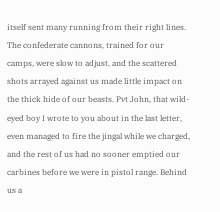itself sent many running from their right lines. The confederate cannons, trained for our camps, were slow to adjust, and the scattered shots arrayed against us made little impact on the thick hide of our beasts. Pvt John, that wild-eyed boy I wrote to you about in the last letter, even managed to fire the jingal while we charged, and the rest of us had no sooner emptied our carbines before we were in pistol range. Behind us a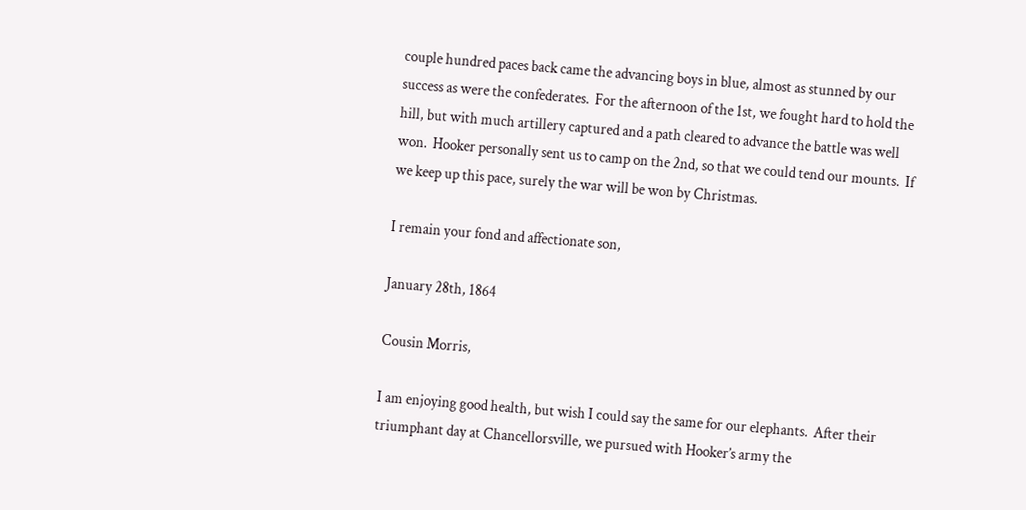couple hundred paces back came the advancing boys in blue, almost as stunned by our success as were the confederates.  For the afternoon of the 1st, we fought hard to hold the hill, but with much artillery captured and a path cleared to advance the battle was well won.  Hooker personally sent us to camp on the 2nd, so that we could tend our mounts.  If we keep up this pace, surely the war will be won by Christmas.

I remain your fond and affectionate son,

January 28th, 1864

Cousin Morris,

I am enjoying good health, but wish I could say the same for our elephants.  After their triumphant day at Chancellorsville, we pursued with Hooker’s army the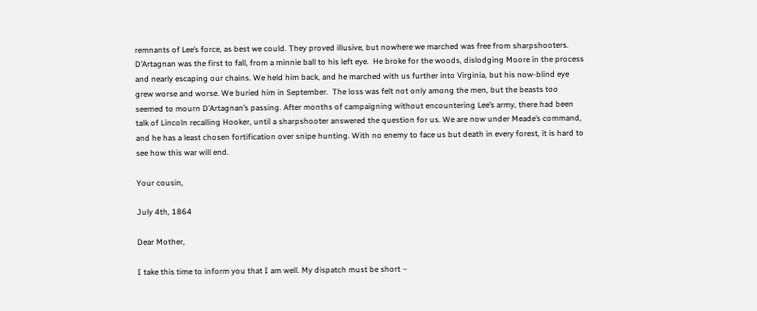remnants of Lee’s force, as best we could. They proved illusive, but nowhere we marched was free from sharpshooters. D’Artagnan was the first to fall, from a minnie ball to his left eye.  He broke for the woods, dislodging Moore in the process and nearly escaping our chains. We held him back, and he marched with us further into Virginia, but his now-blind eye grew worse and worse. We buried him in September.  The loss was felt not only among the men, but the beasts too seemed to mourn D’Artagnan’s passing. After months of campaigning without encountering Lee’s army, there had been talk of Lincoln recalling Hooker, until a sharpshooter answered the question for us. We are now under Meade’s command, and he has a least chosen fortification over snipe hunting. With no enemy to face us but death in every forest, it is hard to see how this war will end.

Your cousin,

July 4th, 1864

Dear Mother,

I take this time to inform you that I am well. My dispatch must be short –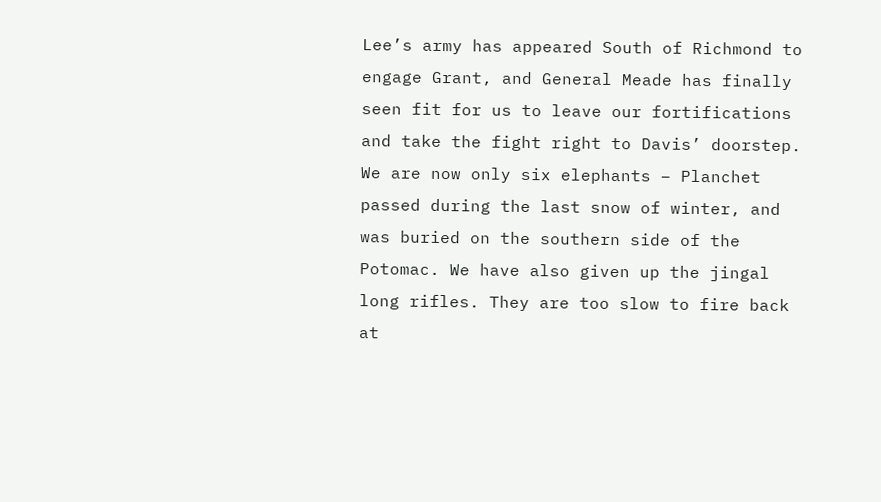Lee’s army has appeared South of Richmond to engage Grant, and General Meade has finally seen fit for us to leave our fortifications and take the fight right to Davis’ doorstep. We are now only six elephants – Planchet passed during the last snow of winter, and was buried on the southern side of the Potomac. We have also given up the jingal long rifles. They are too slow to fire back at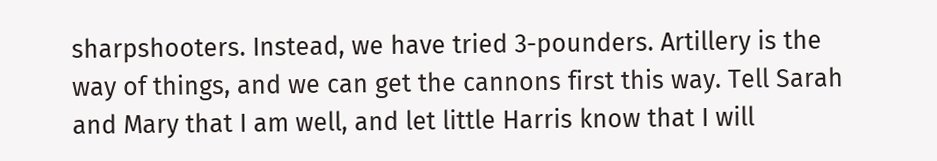sharpshooters. Instead, we have tried 3-pounders. Artillery is the way of things, and we can get the cannons first this way. Tell Sarah and Mary that I am well, and let little Harris know that I will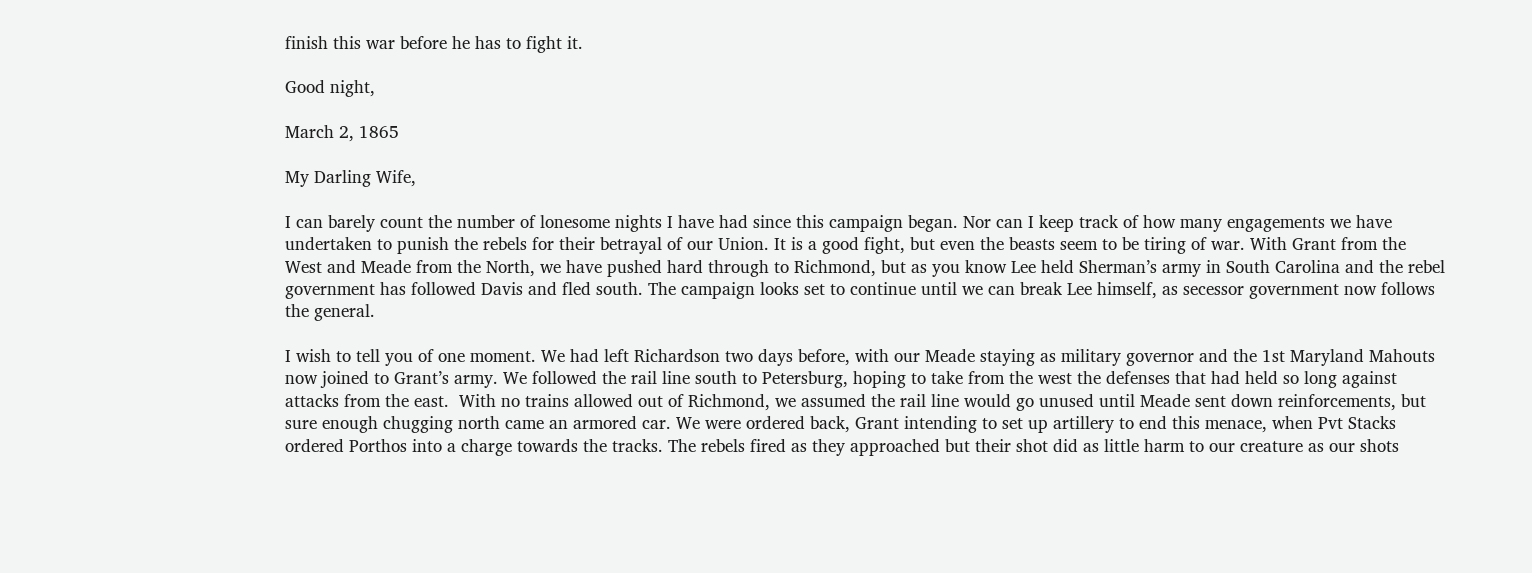finish this war before he has to fight it.

Good night,

March 2, 1865

My Darling Wife,

I can barely count the number of lonesome nights I have had since this campaign began. Nor can I keep track of how many engagements we have undertaken to punish the rebels for their betrayal of our Union. It is a good fight, but even the beasts seem to be tiring of war. With Grant from the West and Meade from the North, we have pushed hard through to Richmond, but as you know Lee held Sherman’s army in South Carolina and the rebel government has followed Davis and fled south. The campaign looks set to continue until we can break Lee himself, as secessor government now follows the general.

I wish to tell you of one moment. We had left Richardson two days before, with our Meade staying as military governor and the 1st Maryland Mahouts now joined to Grant’s army. We followed the rail line south to Petersburg, hoping to take from the west the defenses that had held so long against attacks from the east.  With no trains allowed out of Richmond, we assumed the rail line would go unused until Meade sent down reinforcements, but sure enough chugging north came an armored car. We were ordered back, Grant intending to set up artillery to end this menace, when Pvt Stacks ordered Porthos into a charge towards the tracks. The rebels fired as they approached but their shot did as little harm to our creature as our shots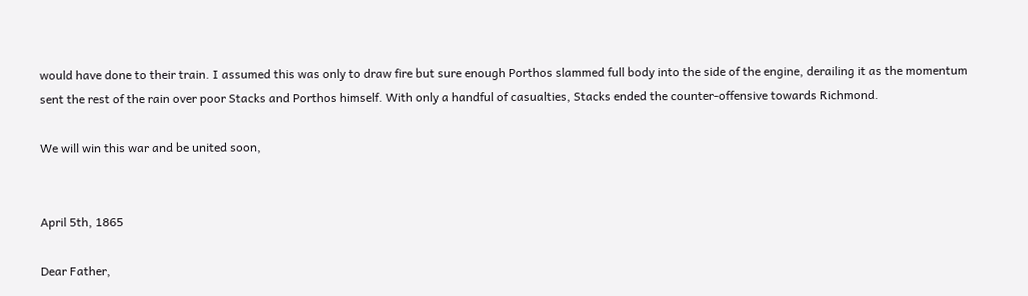would have done to their train. I assumed this was only to draw fire but sure enough Porthos slammed full body into the side of the engine, derailing it as the momentum sent the rest of the rain over poor Stacks and Porthos himself. With only a handful of casualties, Stacks ended the counter-offensive towards Richmond.

We will win this war and be united soon,


April 5th, 1865

Dear Father,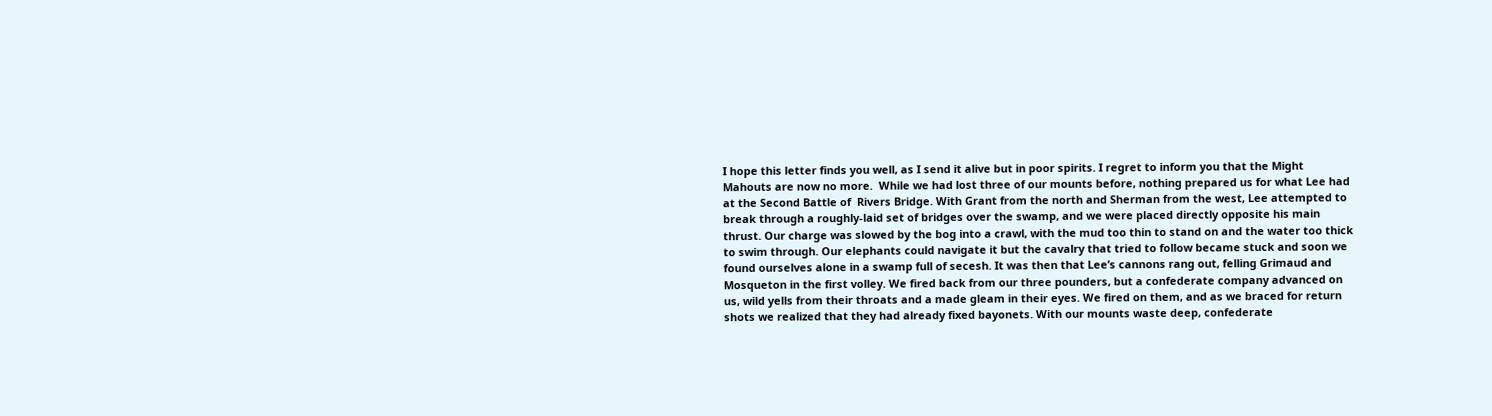I hope this letter finds you well, as I send it alive but in poor spirits. I regret to inform you that the Might Mahouts are now no more.  While we had lost three of our mounts before, nothing prepared us for what Lee had at the Second Battle of  Rivers Bridge. With Grant from the north and Sherman from the west, Lee attempted to break through a roughly-laid set of bridges over the swamp, and we were placed directly opposite his main thrust. Our charge was slowed by the bog into a crawl, with the mud too thin to stand on and the water too thick to swim through. Our elephants could navigate it but the cavalry that tried to follow became stuck and soon we found ourselves alone in a swamp full of secesh. It was then that Lee’s cannons rang out, felling Grimaud and Mosqueton in the first volley. We fired back from our three pounders, but a confederate company advanced on us, wild yells from their throats and a made gleam in their eyes. We fired on them, and as we braced for return shots we realized that they had already fixed bayonets. With our mounts waste deep, confederate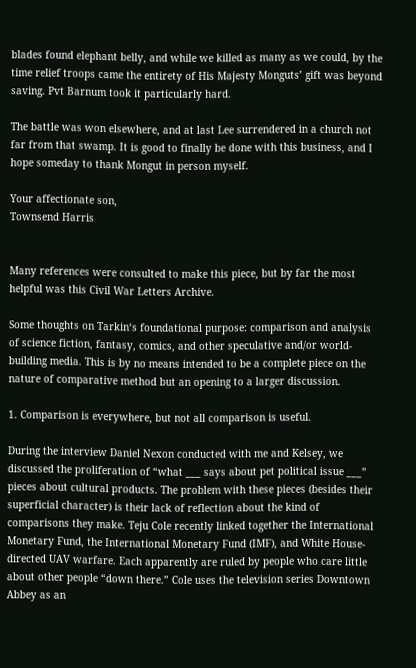blades found elephant belly, and while we killed as many as we could, by the time relief troops came the entirety of His Majesty Monguts’ gift was beyond saving. Pvt Barnum took it particularly hard.

The battle was won elsewhere, and at last Lee surrendered in a church not far from that swamp. It is good to finally be done with this business, and I hope someday to thank Mongut in person myself.

Your affectionate son,
Townsend Harris


Many references were consulted to make this piece, but by far the most helpful was this Civil War Letters Archive.

Some thoughts on Tarkin‘s foundational purpose: comparison and analysis of science fiction, fantasy, comics, and other speculative and/or world-building media. This is by no means intended to be a complete piece on the nature of comparative method but an opening to a larger discussion.

1. Comparison is everywhere, but not all comparison is useful.

During the interview Daniel Nexon conducted with me and Kelsey, we discussed the proliferation of “what ___ says about pet political issue ___” pieces about cultural products. The problem with these pieces (besides their superficial character) is their lack of reflection about the kind of comparisons they make. Teju Cole recently linked together the International Monetary Fund, the International Monetary Fund (IMF), and White House-directed UAV warfare. Each apparently are ruled by people who care little about other people “down there.” Cole uses the television series Downtown Abbey as an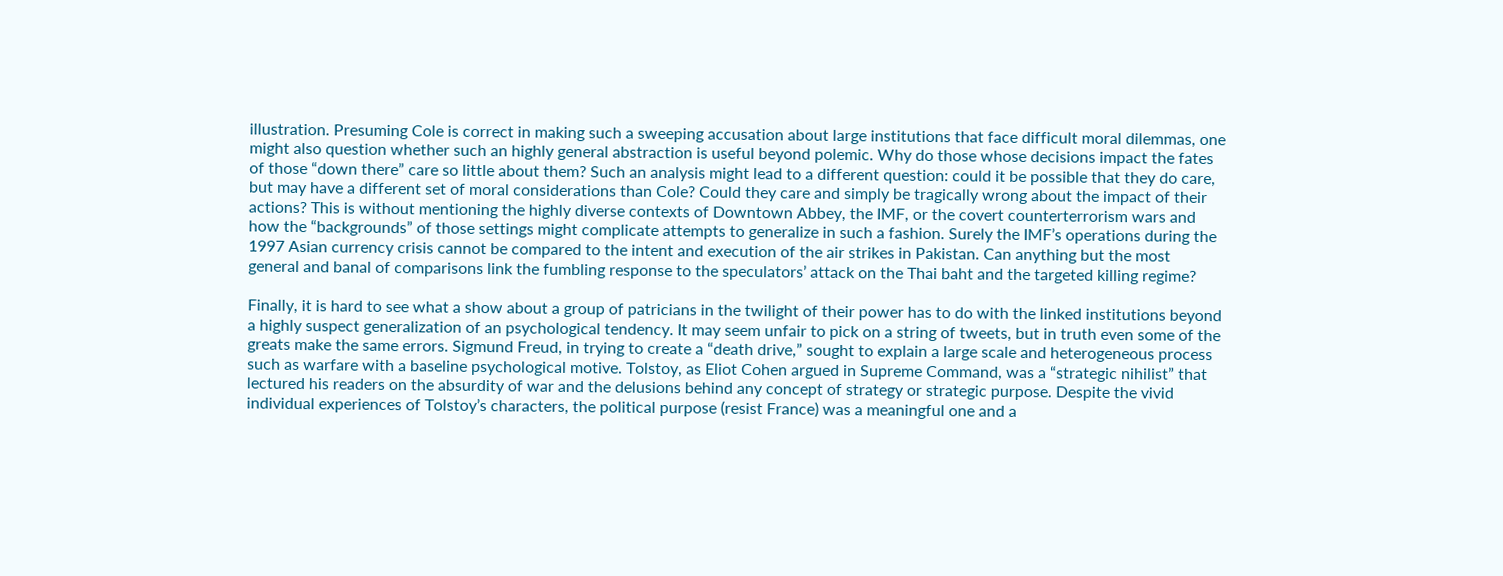illustration. Presuming Cole is correct in making such a sweeping accusation about large institutions that face difficult moral dilemmas, one might also question whether such an highly general abstraction is useful beyond polemic. Why do those whose decisions impact the fates of those “down there” care so little about them? Such an analysis might lead to a different question: could it be possible that they do care, but may have a different set of moral considerations than Cole? Could they care and simply be tragically wrong about the impact of their actions? This is without mentioning the highly diverse contexts of Downtown Abbey, the IMF, or the covert counterterrorism wars and how the “backgrounds” of those settings might complicate attempts to generalize in such a fashion. Surely the IMF’s operations during the 1997 Asian currency crisis cannot be compared to the intent and execution of the air strikes in Pakistan. Can anything but the most general and banal of comparisons link the fumbling response to the speculators’ attack on the Thai baht and the targeted killing regime?

Finally, it is hard to see what a show about a group of patricians in the twilight of their power has to do with the linked institutions beyond a highly suspect generalization of an psychological tendency. It may seem unfair to pick on a string of tweets, but in truth even some of the greats make the same errors. Sigmund Freud, in trying to create a “death drive,” sought to explain a large scale and heterogeneous process such as warfare with a baseline psychological motive. Tolstoy, as Eliot Cohen argued in Supreme Command, was a “strategic nihilist” that lectured his readers on the absurdity of war and the delusions behind any concept of strategy or strategic purpose. Despite the vivid individual experiences of Tolstoy’s characters, the political purpose (resist France) was a meaningful one and a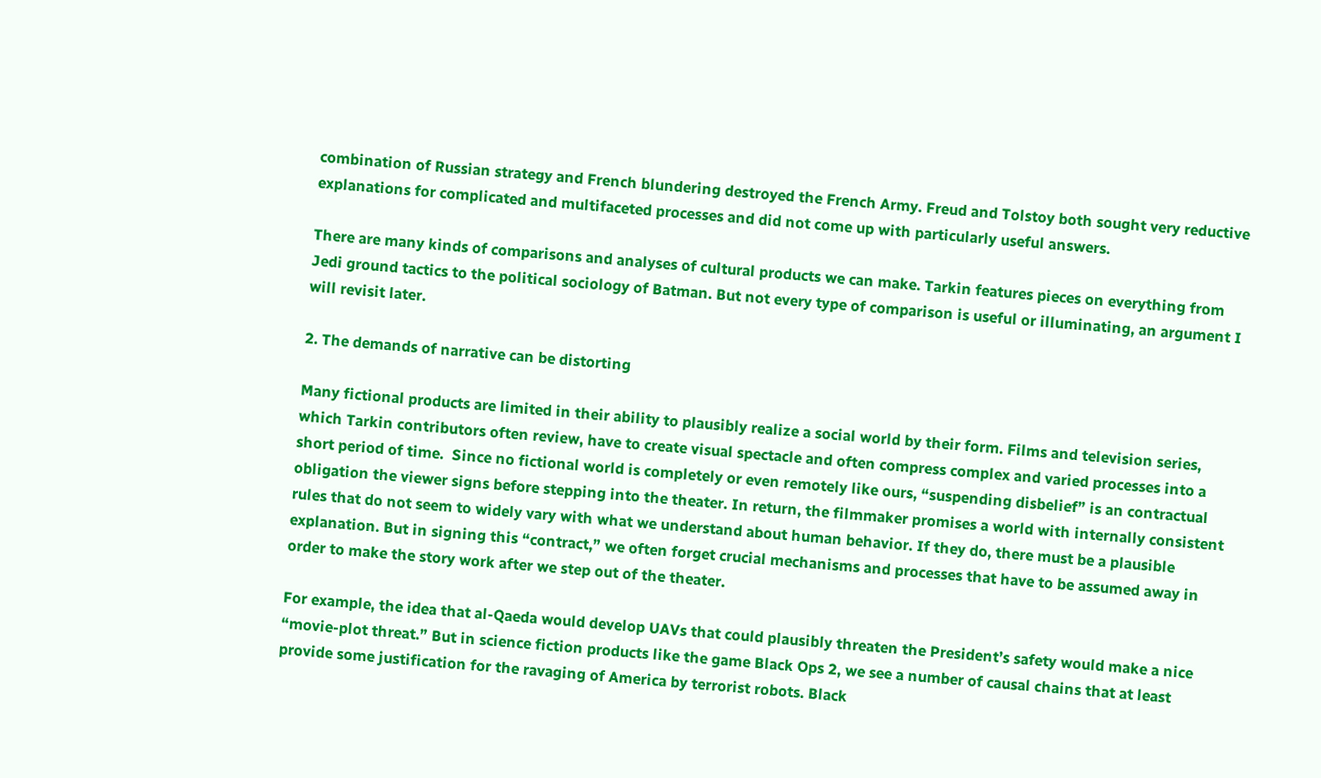combination of Russian strategy and French blundering destroyed the French Army. Freud and Tolstoy both sought very reductive explanations for complicated and multifaceted processes and did not come up with particularly useful answers.

There are many kinds of comparisons and analyses of cultural products we can make. Tarkin features pieces on everything from Jedi ground tactics to the political sociology of Batman. But not every type of comparison is useful or illuminating, an argument I will revisit later.

2. The demands of narrative can be distorting

Many fictional products are limited in their ability to plausibly realize a social world by their form. Films and television series, which Tarkin contributors often review, have to create visual spectacle and often compress complex and varied processes into a short period of time.  Since no fictional world is completely or even remotely like ours, “suspending disbelief” is an contractual obligation the viewer signs before stepping into the theater. In return, the filmmaker promises a world with internally consistent rules that do not seem to widely vary with what we understand about human behavior. If they do, there must be a plausible explanation. But in signing this “contract,” we often forget crucial mechanisms and processes that have to be assumed away in order to make the story work after we step out of the theater.

For example, the idea that al-Qaeda would develop UAVs that could plausibly threaten the President’s safety would make a nice “movie-plot threat.” But in science fiction products like the game Black Ops 2, we see a number of causal chains that at least provide some justification for the ravaging of America by terrorist robots. Black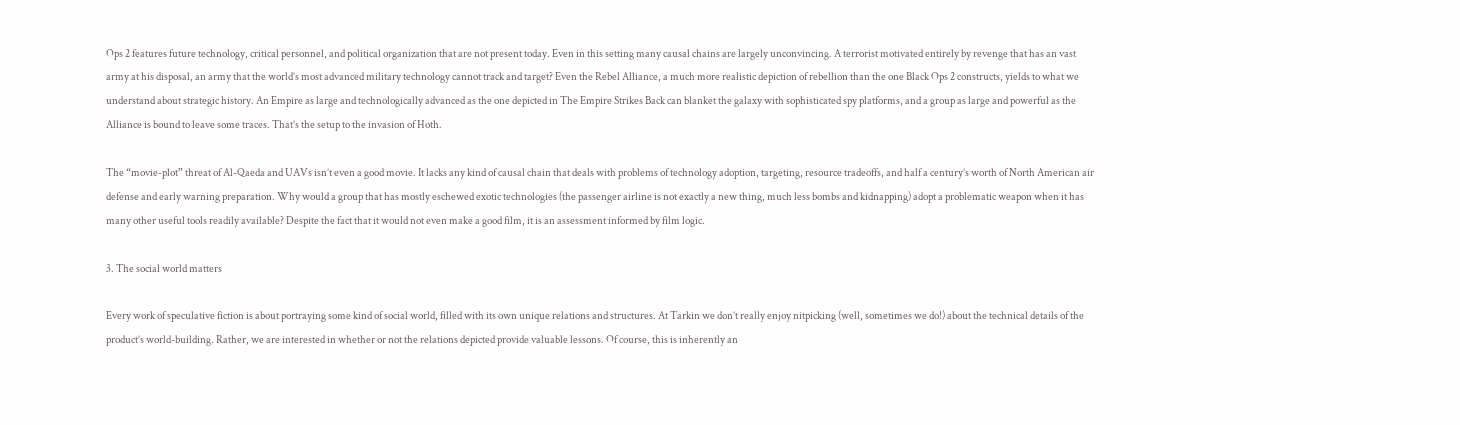Ops 2 features future technology, critical personnel, and political organization that are not present today. Even in this setting many causal chains are largely unconvincing. A terrorist motivated entirely by revenge that has an vast army at his disposal, an army that the world’s most advanced military technology cannot track and target? Even the Rebel Alliance, a much more realistic depiction of rebellion than the one Black Ops 2 constructs, yields to what we understand about strategic history. An Empire as large and technologically advanced as the one depicted in The Empire Strikes Back can blanket the galaxy with sophisticated spy platforms, and a group as large and powerful as the Alliance is bound to leave some traces. That’s the setup to the invasion of Hoth.

The “movie-plot” threat of Al-Qaeda and UAVs isn’t even a good movie. It lacks any kind of causal chain that deals with problems of technology adoption, targeting, resource tradeoffs, and half a century’s worth of North American air defense and early warning preparation. Why would a group that has mostly eschewed exotic technologies (the passenger airline is not exactly a new thing, much less bombs and kidnapping) adopt a problematic weapon when it has many other useful tools readily available? Despite the fact that it would not even make a good film, it is an assessment informed by film logic.

3. The social world matters

Every work of speculative fiction is about portraying some kind of social world, filled with its own unique relations and structures. At Tarkin we don’t really enjoy nitpicking (well, sometimes we do!) about the technical details of the product’s world-building. Rather, we are interested in whether or not the relations depicted provide valuable lessons. Of course, this is inherently an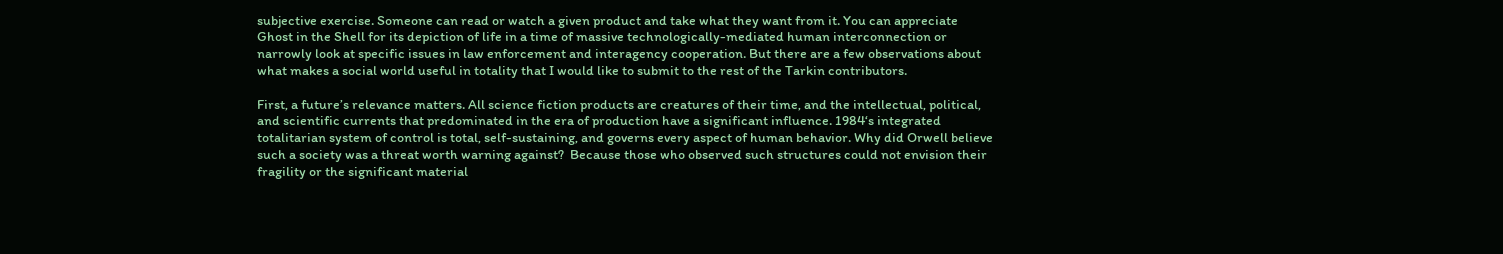subjective exercise. Someone can read or watch a given product and take what they want from it. You can appreciate Ghost in the Shell for its depiction of life in a time of massive technologically-mediated human interconnection or narrowly look at specific issues in law enforcement and interagency cooperation. But there are a few observations about what makes a social world useful in totality that I would like to submit to the rest of the Tarkin contributors.

First, a future’s relevance matters. All science fiction products are creatures of their time, and the intellectual, political, and scientific currents that predominated in the era of production have a significant influence. 1984‘s integrated totalitarian system of control is total, self-sustaining, and governs every aspect of human behavior. Why did Orwell believe such a society was a threat worth warning against?  Because those who observed such structures could not envision their fragility or the significant material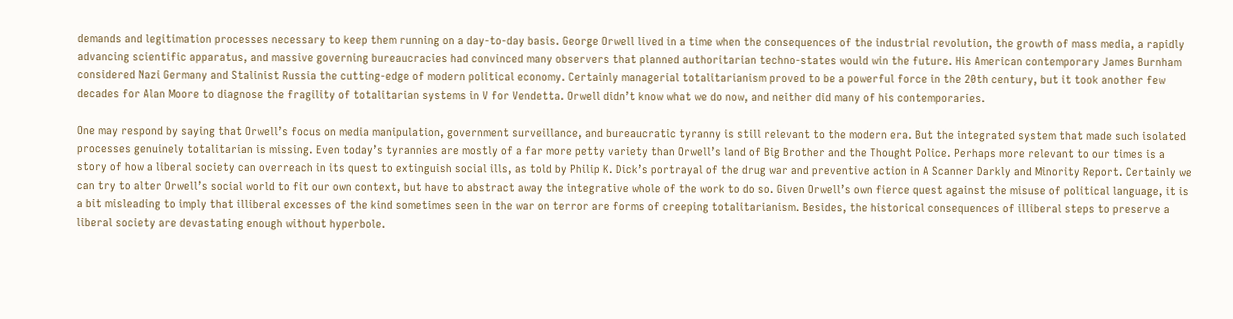demands and legitimation processes necessary to keep them running on a day-to-day basis. George Orwell lived in a time when the consequences of the industrial revolution, the growth of mass media, a rapidly advancing scientific apparatus, and massive governing bureaucracies had convinced many observers that planned authoritarian techno-states would win the future. His American contemporary James Burnham considered Nazi Germany and Stalinist Russia the cutting-edge of modern political economy. Certainly managerial totalitarianism proved to be a powerful force in the 20th century, but it took another few decades for Alan Moore to diagnose the fragility of totalitarian systems in V for Vendetta. Orwell didn’t know what we do now, and neither did many of his contemporaries.

One may respond by saying that Orwell’s focus on media manipulation, government surveillance, and bureaucratic tyranny is still relevant to the modern era. But the integrated system that made such isolated processes genuinely totalitarian is missing. Even today’s tyrannies are mostly of a far more petty variety than Orwell’s land of Big Brother and the Thought Police. Perhaps more relevant to our times is a story of how a liberal society can overreach in its quest to extinguish social ills, as told by Philip K. Dick’s portrayal of the drug war and preventive action in A Scanner Darkly and Minority Report. Certainly we can try to alter Orwell’s social world to fit our own context, but have to abstract away the integrative whole of the work to do so. Given Orwell’s own fierce quest against the misuse of political language, it is a bit misleading to imply that illiberal excesses of the kind sometimes seen in the war on terror are forms of creeping totalitarianism. Besides, the historical consequences of illiberal steps to preserve a liberal society are devastating enough without hyperbole.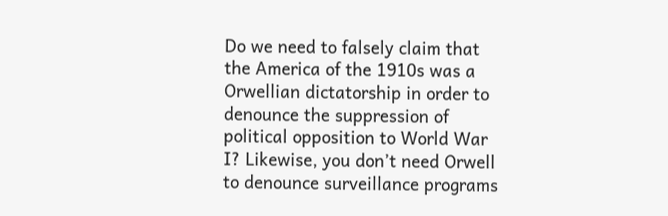Do we need to falsely claim that the America of the 1910s was a Orwellian dictatorship in order to denounce the suppression of political opposition to World War I? Likewise, you don’t need Orwell to denounce surveillance programs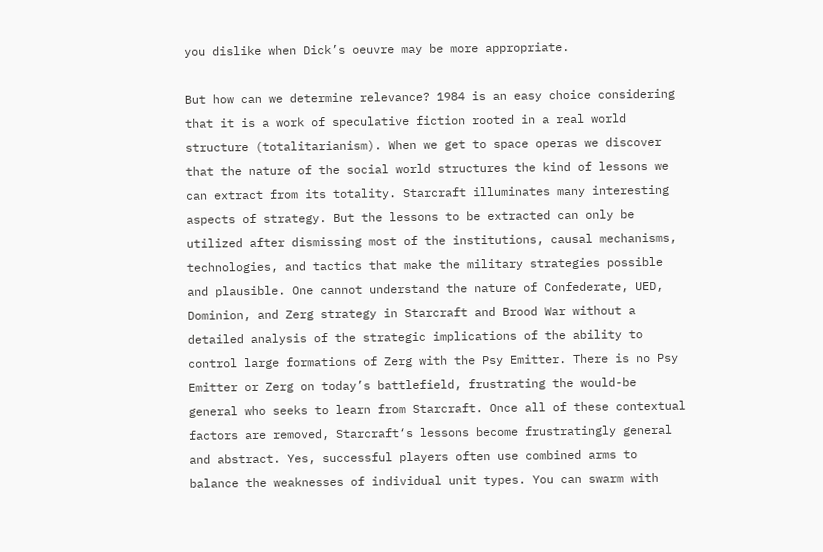you dislike when Dick’s oeuvre may be more appropriate.

But how can we determine relevance? 1984 is an easy choice considering that it is a work of speculative fiction rooted in a real world structure (totalitarianism). When we get to space operas we discover that the nature of the social world structures the kind of lessons we can extract from its totality. Starcraft illuminates many interesting aspects of strategy. But the lessons to be extracted can only be utilized after dismissing most of the institutions, causal mechanisms, technologies, and tactics that make the military strategies possible and plausible. One cannot understand the nature of Confederate, UED, Dominion, and Zerg strategy in Starcraft and Brood War without a detailed analysis of the strategic implications of the ability to control large formations of Zerg with the Psy Emitter. There is no Psy Emitter or Zerg on today’s battlefield, frustrating the would-be general who seeks to learn from Starcraft. Once all of these contextual factors are removed, Starcraft‘s lessons become frustratingly general and abstract. Yes, successful players often use combined arms to balance the weaknesses of individual unit types. You can swarm with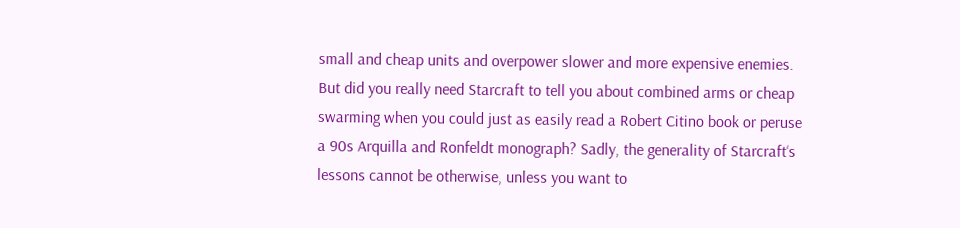small and cheap units and overpower slower and more expensive enemies. But did you really need Starcraft to tell you about combined arms or cheap swarming when you could just as easily read a Robert Citino book or peruse a 90s Arquilla and Ronfeldt monograph? Sadly, the generality of Starcraft‘s lessons cannot be otherwise, unless you want to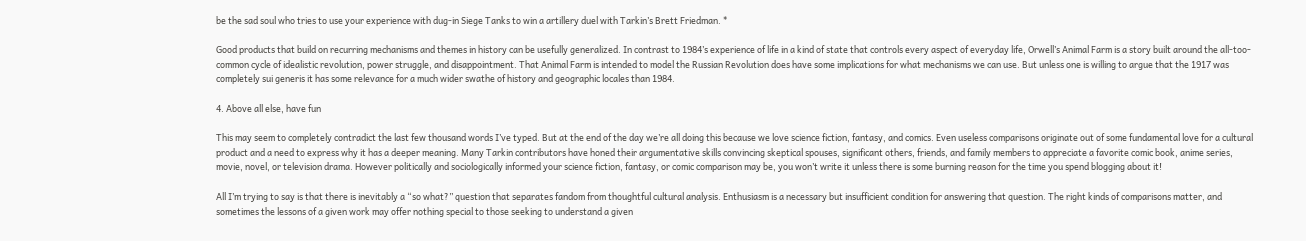be the sad soul who tries to use your experience with dug-in Siege Tanks to win a artillery duel with Tarkin’s Brett Friedman. *

Good products that build on recurring mechanisms and themes in history can be usefully generalized. In contrast to 1984’s experience of life in a kind of state that controls every aspect of everyday life, Orwell’s Animal Farm is a story built around the all-too-common cycle of idealistic revolution, power struggle, and disappointment. That Animal Farm is intended to model the Russian Revolution does have some implications for what mechanisms we can use. But unless one is willing to argue that the 1917 was completely sui generis it has some relevance for a much wider swathe of history and geographic locales than 1984.

4. Above all else, have fun

This may seem to completely contradict the last few thousand words I’ve typed. But at the end of the day we’re all doing this because we love science fiction, fantasy, and comics. Even useless comparisons originate out of some fundamental love for a cultural product and a need to express why it has a deeper meaning. Many Tarkin contributors have honed their argumentative skills convincing skeptical spouses, significant others, friends, and family members to appreciate a favorite comic book, anime series, movie, novel, or television drama. However politically and sociologically informed your science fiction, fantasy, or comic comparison may be, you won’t write it unless there is some burning reason for the time you spend blogging about it!

All I’m trying to say is that there is inevitably a “so what?” question that separates fandom from thoughtful cultural analysis. Enthusiasm is a necessary but insufficient condition for answering that question. The right kinds of comparisons matter, and sometimes the lessons of a given work may offer nothing special to those seeking to understand a given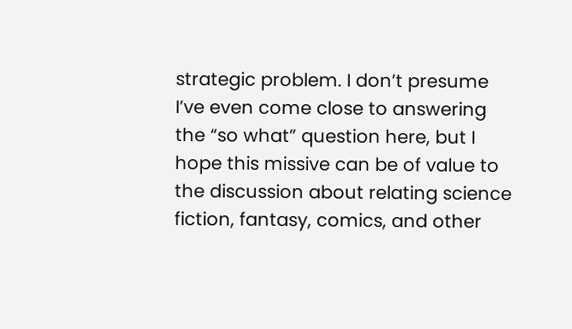strategic problem. I don’t presume I’ve even come close to answering the “so what” question here, but I hope this missive can be of value to the discussion about relating science fiction, fantasy, comics, and other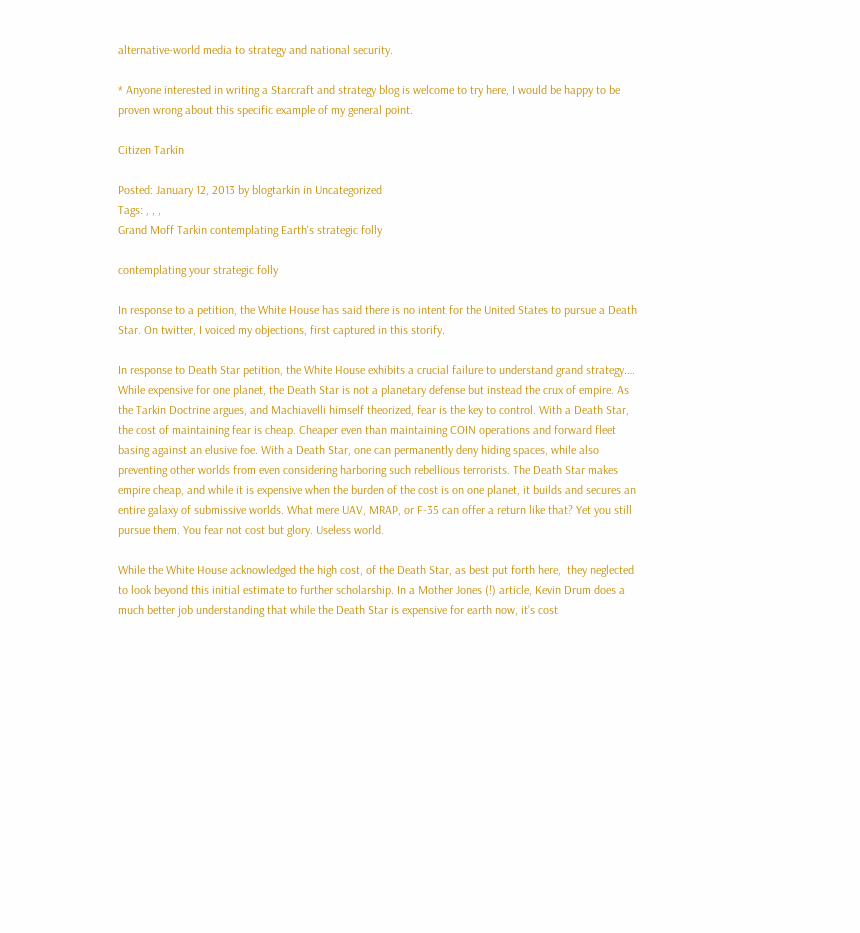alternative-world media to strategy and national security.

* Anyone interested in writing a Starcraft and strategy blog is welcome to try here, I would be happy to be proven wrong about this specific example of my general point.

Citizen Tarkin

Posted: January 12, 2013 by blogtarkin in Uncategorized
Tags: , , ,
Grand Moff Tarkin contemplating Earth's strategic folly

contemplating your strategic folly

In response to a petition, the White House has said there is no intent for the United States to pursue a Death Star. On twitter, I voiced my objections, first captured in this storify.

In response to Death Star petition, the White House exhibits a crucial failure to understand grand strategy.…  While expensive for one planet, the Death Star is not a planetary defense but instead the crux of empire. As the Tarkin Doctrine argues, and Machiavelli himself theorized, fear is the key to control. With a Death Star, the cost of maintaining fear is cheap. Cheaper even than maintaining COIN operations and forward fleet basing against an elusive foe. With a Death Star, one can permanently deny hiding spaces, while also preventing other worlds from even considering harboring such rebellious terrorists. The Death Star makes empire cheap, and while it is expensive when the burden of the cost is on one planet, it builds and secures an entire galaxy of submissive worlds. What mere UAV, MRAP, or F-35 can offer a return like that? Yet you still pursue them. You fear not cost but glory. Useless world.

While the White House acknowledged the high cost, of the Death Star, as best put forth here,  they neglected to look beyond this initial estimate to further scholarship. In a Mother Jones (!) article, Kevin Drum does a much better job understanding that while the Death Star is expensive for earth now, it’s cost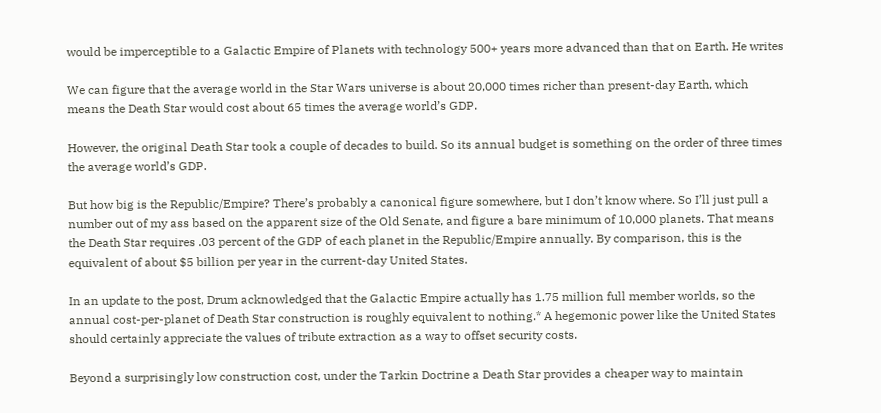would be imperceptible to a Galactic Empire of Planets with technology 500+ years more advanced than that on Earth. He writes

We can figure that the average world in the Star Wars universe is about 20,000 times richer than present-day Earth, which means the Death Star would cost about 65 times the average world’s GDP.

However, the original Death Star took a couple of decades to build. So its annual budget is something on the order of three times the average world’s GDP.

But how big is the Republic/Empire? There’s probably a canonical figure somewhere, but I don’t know where. So I’ll just pull a number out of my ass based on the apparent size of the Old Senate, and figure a bare minimum of 10,000 planets. That means the Death Star requires .03 percent of the GDP of each planet in the Republic/Empire annually. By comparison, this is the equivalent of about $5 billion per year in the current-day United States.

In an update to the post, Drum acknowledged that the Galactic Empire actually has 1.75 million full member worlds, so the annual cost-per-planet of Death Star construction is roughly equivalent to nothing.* A hegemonic power like the United States should certainly appreciate the values of tribute extraction as a way to offset security costs.

Beyond a surprisingly low construction cost, under the Tarkin Doctrine a Death Star provides a cheaper way to maintain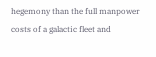hegemony than the full manpower costs of a galactic fleet and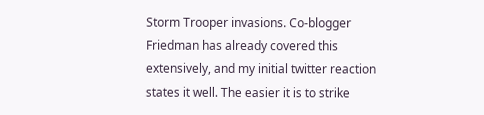Storm Trooper invasions. Co-blogger Friedman has already covered this extensively, and my initial twitter reaction states it well. The easier it is to strike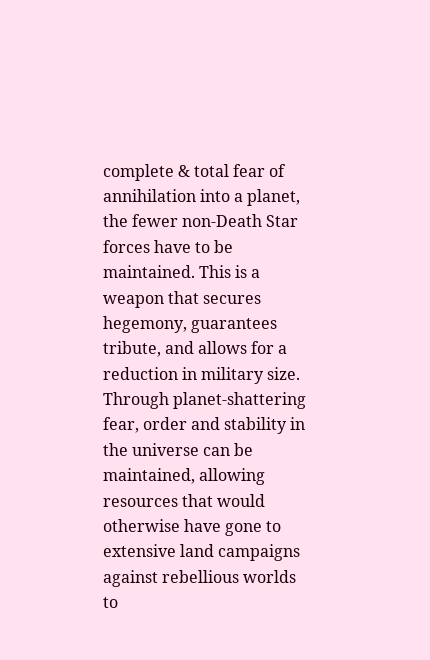complete & total fear of annihilation into a planet, the fewer non-Death Star forces have to be maintained. This is a weapon that secures hegemony, guarantees tribute, and allows for a reduction in military size. Through planet-shattering fear, order and stability in the universe can be maintained, allowing resources that would otherwise have gone to extensive land campaigns against rebellious worlds to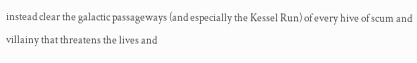instead clear the galactic passageways (and especially the Kessel Run) of every hive of scum and villainy that threatens the lives and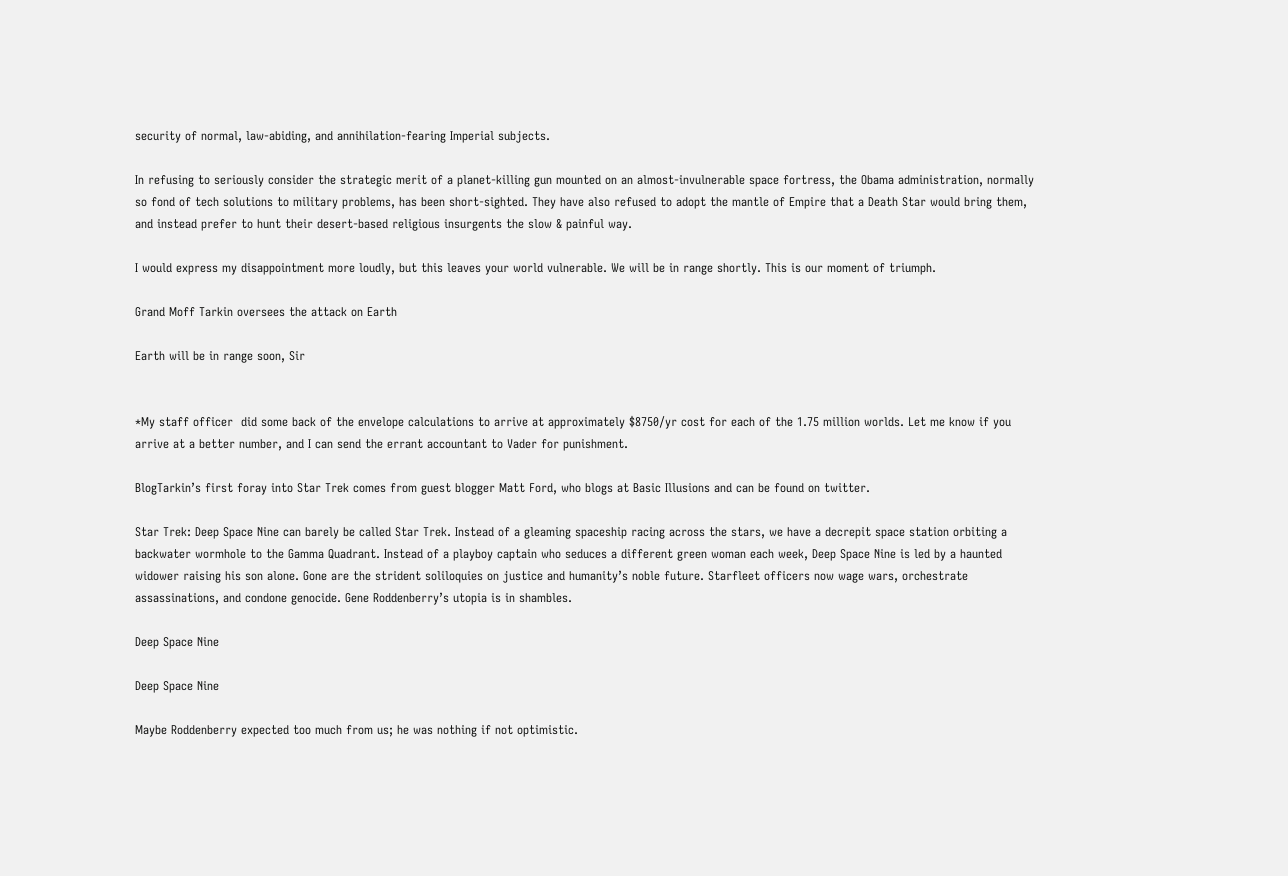security of normal, law-abiding, and annihilation-fearing Imperial subjects.

In refusing to seriously consider the strategic merit of a planet-killing gun mounted on an almost-invulnerable space fortress, the Obama administration, normally so fond of tech solutions to military problems, has been short-sighted. They have also refused to adopt the mantle of Empire that a Death Star would bring them, and instead prefer to hunt their desert-based religious insurgents the slow & painful way.

I would express my disappointment more loudly, but this leaves your world vulnerable. We will be in range shortly. This is our moment of triumph.

Grand Moff Tarkin oversees the attack on Earth

Earth will be in range soon, Sir


*My staff officer  did some back of the envelope calculations to arrive at approximately $8750/yr cost for each of the 1.75 million worlds. Let me know if you arrive at a better number, and I can send the errant accountant to Vader for punishment.

BlogTarkin’s first foray into Star Trek comes from guest blogger Matt Ford, who blogs at Basic Illusions and can be found on twitter.

Star Trek: Deep Space Nine can barely be called Star Trek. Instead of a gleaming spaceship racing across the stars, we have a decrepit space station orbiting a backwater wormhole to the Gamma Quadrant. Instead of a playboy captain who seduces a different green woman each week, Deep Space Nine is led by a haunted widower raising his son alone. Gone are the strident soliloquies on justice and humanity’s noble future. Starfleet officers now wage wars, orchestrate assassinations, and condone genocide. Gene Roddenberry’s utopia is in shambles.

Deep Space Nine

Deep Space Nine

Maybe Roddenberry expected too much from us; he was nothing if not optimistic.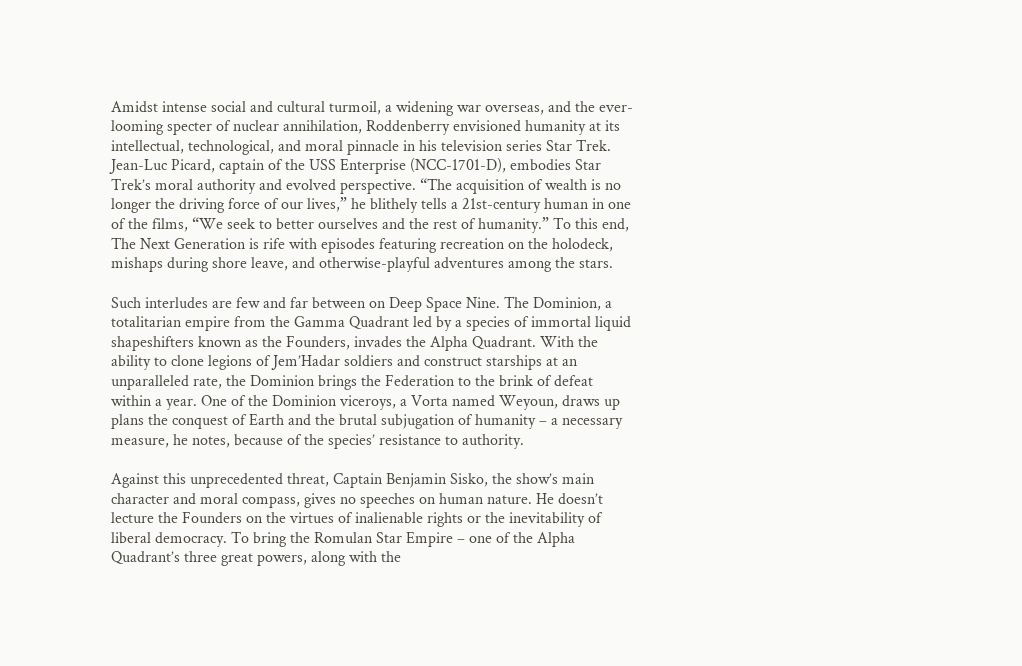Amidst intense social and cultural turmoil, a widening war overseas, and the ever-looming specter of nuclear annihilation, Roddenberry envisioned humanity at its intellectual, technological, and moral pinnacle in his television series Star Trek. Jean-Luc Picard, captain of the USS Enterprise (NCC-1701-D), embodies Star Trek’s moral authority and evolved perspective. “The acquisition of wealth is no longer the driving force of our lives,” he blithely tells a 21st-century human in one of the films, “We seek to better ourselves and the rest of humanity.” To this end, The Next Generation is rife with episodes featuring recreation on the holodeck, mishaps during shore leave, and otherwise-playful adventures among the stars.

Such interludes are few and far between on Deep Space Nine. The Dominion, a totalitarian empire from the Gamma Quadrant led by a species of immortal liquid shapeshifters known as the Founders, invades the Alpha Quadrant. With the ability to clone legions of Jem’Hadar soldiers and construct starships at an unparalleled rate, the Dominion brings the Federation to the brink of defeat within a year. One of the Dominion viceroys, a Vorta named Weyoun, draws up plans the conquest of Earth and the brutal subjugation of humanity – a necessary measure, he notes, because of the species’ resistance to authority.

Against this unprecedented threat, Captain Benjamin Sisko, the show’s main character and moral compass, gives no speeches on human nature. He doesn’t lecture the Founders on the virtues of inalienable rights or the inevitability of liberal democracy. To bring the Romulan Star Empire – one of the Alpha Quadrant’s three great powers, along with the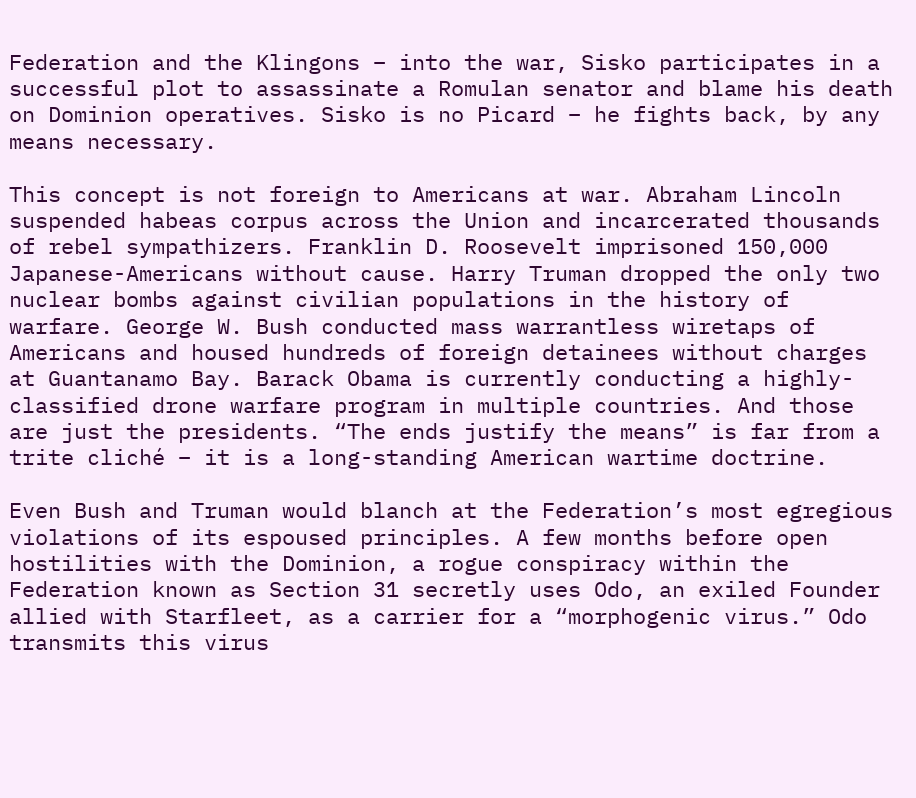Federation and the Klingons – into the war, Sisko participates in a successful plot to assassinate a Romulan senator and blame his death on Dominion operatives. Sisko is no Picard – he fights back, by any means necessary.

This concept is not foreign to Americans at war. Abraham Lincoln suspended habeas corpus across the Union and incarcerated thousands of rebel sympathizers. Franklin D. Roosevelt imprisoned 150,000 Japanese-Americans without cause. Harry Truman dropped the only two nuclear bombs against civilian populations in the history of warfare. George W. Bush conducted mass warrantless wiretaps of Americans and housed hundreds of foreign detainees without charges at Guantanamo Bay. Barack Obama is currently conducting a highly-classified drone warfare program in multiple countries. And those are just the presidents. “The ends justify the means” is far from a trite cliché – it is a long-standing American wartime doctrine.

Even Bush and Truman would blanch at the Federation’s most egregious violations of its espoused principles. A few months before open hostilities with the Dominion, a rogue conspiracy within the Federation known as Section 31 secretly uses Odo, an exiled Founder allied with Starfleet, as a carrier for a “morphogenic virus.” Odo transmits this virus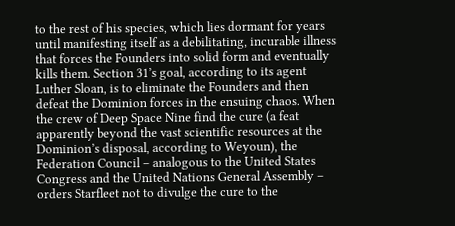to the rest of his species, which lies dormant for years until manifesting itself as a debilitating, incurable illness that forces the Founders into solid form and eventually kills them. Section 31’s goal, according to its agent Luther Sloan, is to eliminate the Founders and then defeat the Dominion forces in the ensuing chaos. When the crew of Deep Space Nine find the cure (a feat apparently beyond the vast scientific resources at the Dominion’s disposal, according to Weyoun), the Federation Council – analogous to the United States Congress and the United Nations General Assembly – orders Starfleet not to divulge the cure to the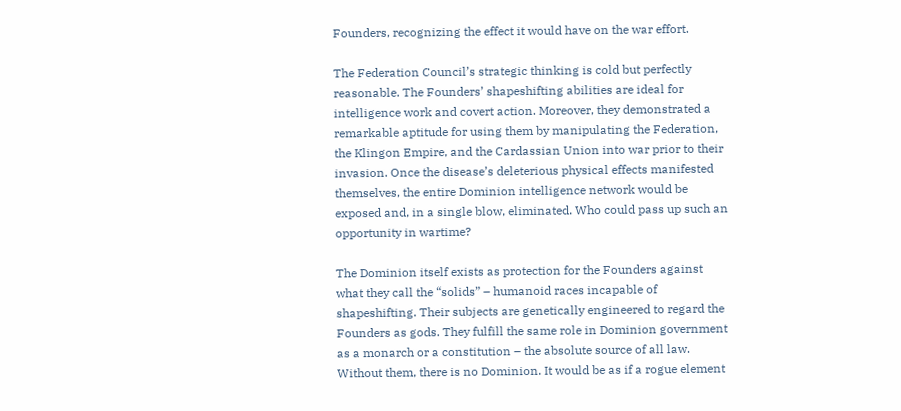Founders, recognizing the effect it would have on the war effort.

The Federation Council’s strategic thinking is cold but perfectly reasonable. The Founders’ shapeshifting abilities are ideal for intelligence work and covert action. Moreover, they demonstrated a remarkable aptitude for using them by manipulating the Federation, the Klingon Empire, and the Cardassian Union into war prior to their invasion. Once the disease’s deleterious physical effects manifested themselves, the entire Dominion intelligence network would be exposed and, in a single blow, eliminated. Who could pass up such an opportunity in wartime?

The Dominion itself exists as protection for the Founders against what they call the “solids” – humanoid races incapable of shapeshifting. Their subjects are genetically engineered to regard the Founders as gods. They fulfill the same role in Dominion government as a monarch or a constitution – the absolute source of all law. Without them, there is no Dominion. It would be as if a rogue element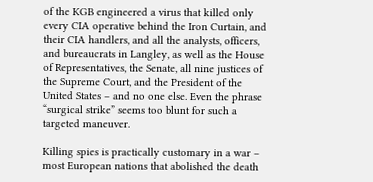of the KGB engineered a virus that killed only every CIA operative behind the Iron Curtain, and their CIA handlers, and all the analysts, officers, and bureaucrats in Langley, as well as the House of Representatives, the Senate, all nine justices of the Supreme Court, and the President of the United States – and no one else. Even the phrase “surgical strike” seems too blunt for such a targeted maneuver.

Killing spies is practically customary in a war – most European nations that abolished the death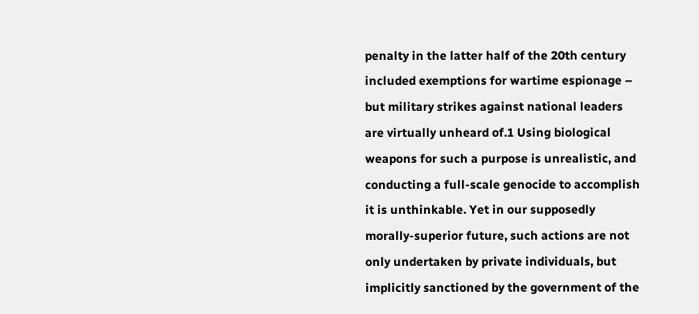penalty in the latter half of the 20th century included exemptions for wartime espionage – but military strikes against national leaders are virtually unheard of.1 Using biological weapons for such a purpose is unrealistic, and conducting a full-scale genocide to accomplish it is unthinkable. Yet in our supposedly morally-superior future, such actions are not only undertaken by private individuals, but implicitly sanctioned by the government of the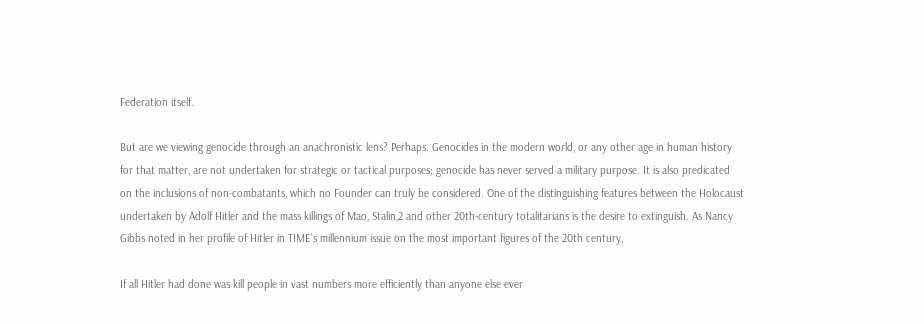Federation itself.

But are we viewing genocide through an anachronistic lens? Perhaps. Genocides in the modern world, or any other age in human history for that matter, are not undertaken for strategic or tactical purposes; genocide has never served a military purpose. It is also predicated on the inclusions of non-combatants, which no Founder can truly be considered. One of the distinguishing features between the Holocaust undertaken by Adolf Hitler and the mass killings of Mao, Stalin,2 and other 20th-century totalitarians is the desire to extinguish. As Nancy Gibbs noted in her profile of Hitler in TIME’s millennium issue on the most important figures of the 20th century,

If all Hitler had done was kill people in vast numbers more efficiently than anyone else ever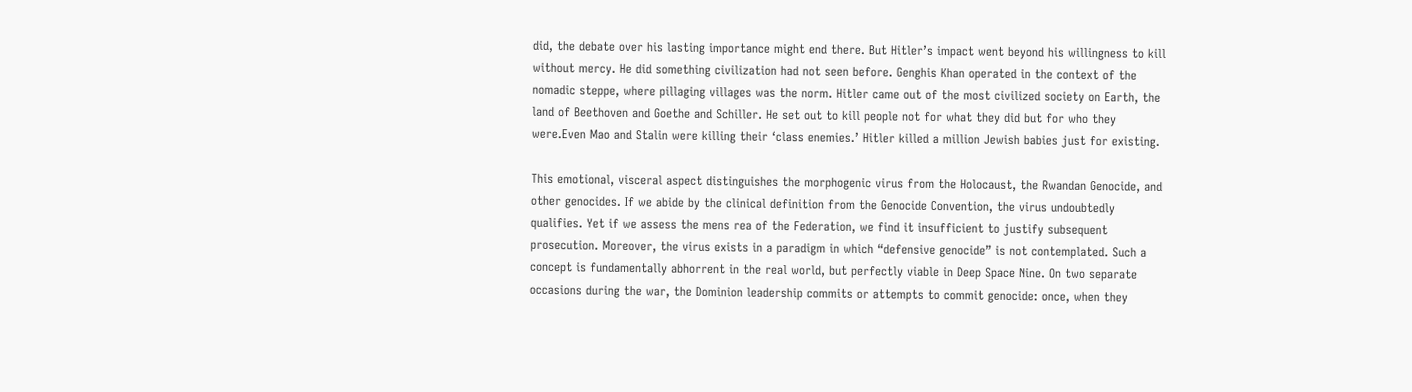did, the debate over his lasting importance might end there. But Hitler’s impact went beyond his willingness to kill without mercy. He did something civilization had not seen before. Genghis Khan operated in the context of the nomadic steppe, where pillaging villages was the norm. Hitler came out of the most civilized society on Earth, the land of Beethoven and Goethe and Schiller. He set out to kill people not for what they did but for who they were.Even Mao and Stalin were killing their ‘class enemies.’ Hitler killed a million Jewish babies just for existing.

This emotional, visceral aspect distinguishes the morphogenic virus from the Holocaust, the Rwandan Genocide, and other genocides. If we abide by the clinical definition from the Genocide Convention, the virus undoubtedly qualifies. Yet if we assess the mens rea of the Federation, we find it insufficient to justify subsequent prosecution. Moreover, the virus exists in a paradigm in which “defensive genocide” is not contemplated. Such a concept is fundamentally abhorrent in the real world, but perfectly viable in Deep Space Nine. On two separate occasions during the war, the Dominion leadership commits or attempts to commit genocide: once, when they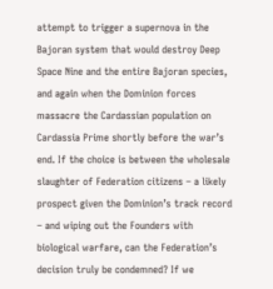attempt to trigger a supernova in the Bajoran system that would destroy Deep Space Nine and the entire Bajoran species, and again when the Dominion forces massacre the Cardassian population on Cardassia Prime shortly before the war’s end. If the choice is between the wholesale slaughter of Federation citizens – a likely prospect given the Dominion’s track record – and wiping out the Founders with biological warfare, can the Federation’s decision truly be condemned? If we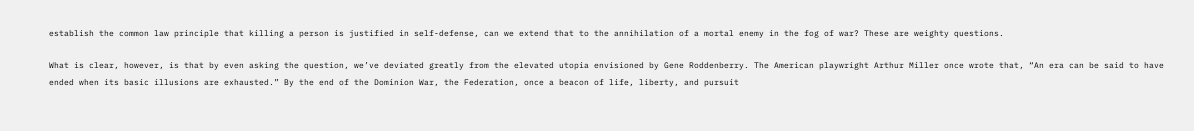establish the common law principle that killing a person is justified in self-defense, can we extend that to the annihilation of a mortal enemy in the fog of war? These are weighty questions.

What is clear, however, is that by even asking the question, we’ve deviated greatly from the elevated utopia envisioned by Gene Roddenberry. The American playwright Arthur Miller once wrote that, “An era can be said to have ended when its basic illusions are exhausted.” By the end of the Dominion War, the Federation, once a beacon of life, liberty, and pursuit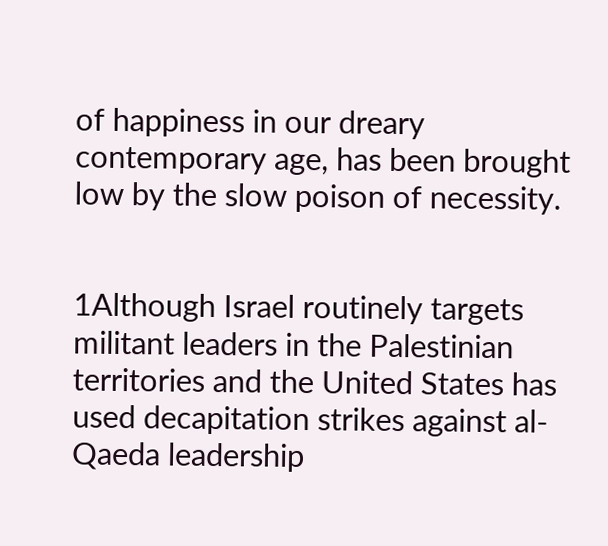of happiness in our dreary contemporary age, has been brought low by the slow poison of necessity.


1Although Israel routinely targets militant leaders in the Palestinian territories and the United States has used decapitation strikes against al-Qaeda leadership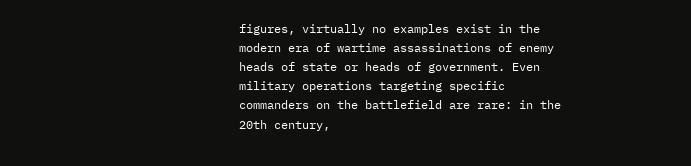figures, virtually no examples exist in the modern era of wartime assassinations of enemy heads of state or heads of government. Even military operations targeting specific commanders on the battlefield are rare: in the 20th century,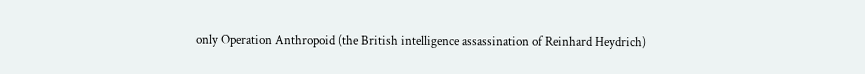only Operation Anthropoid (the British intelligence assassination of Reinhard Heydrich)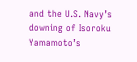and the U.S. Navy’s downing of Isoroku Yamamoto’s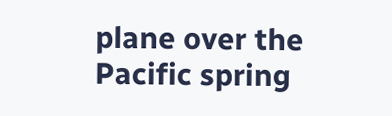plane over the Pacific spring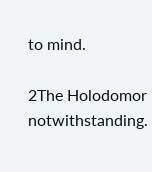to mind.

2The Holodomor notwithstanding.